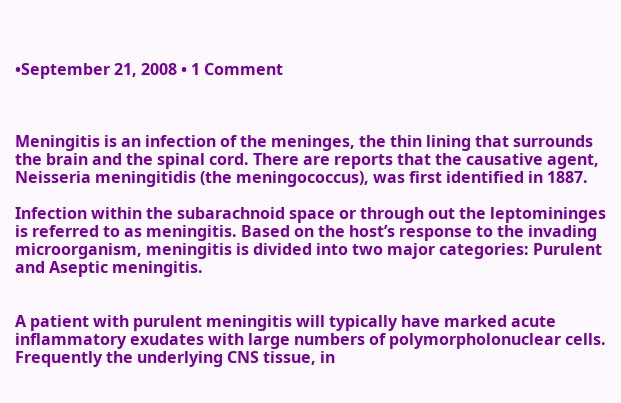•September 21, 2008 • 1 Comment



Meningitis is an infection of the meninges, the thin lining that surrounds the brain and the spinal cord. There are reports that the causative agent, Neisseria meningitidis (the meningococcus), was first identified in 1887.

Infection within the subarachnoid space or through out the leptomininges is referred to as meningitis. Based on the host’s response to the invading microorganism, meningitis is divided into two major categories: Purulent and Aseptic meningitis.


A patient with purulent meningitis will typically have marked acute inflammatory exudates with large numbers of polymorpholonuclear cells. Frequently the underlying CNS tissue, in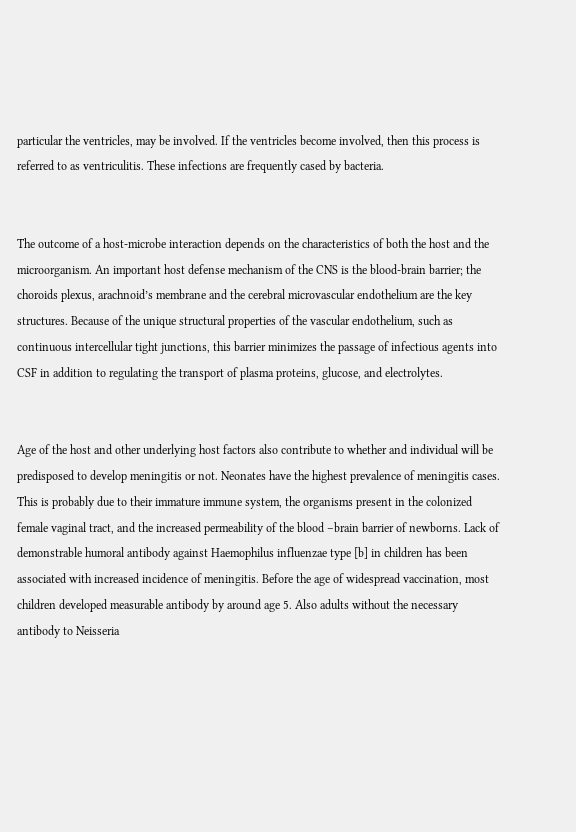particular the ventricles, may be involved. If the ventricles become involved, then this process is referred to as ventriculitis. These infections are frequently cased by bacteria.


The outcome of a host-microbe interaction depends on the characteristics of both the host and the microorganism. An important host defense mechanism of the CNS is the blood-brain barrier; the choroids plexus, arachnoid’s membrane and the cerebral microvascular endothelium are the key structures. Because of the unique structural properties of the vascular endothelium, such as continuous intercellular tight junctions, this barrier minimizes the passage of infectious agents into CSF in addition to regulating the transport of plasma proteins, glucose, and electrolytes.


Age of the host and other underlying host factors also contribute to whether and individual will be predisposed to develop meningitis or not. Neonates have the highest prevalence of meningitis cases. This is probably due to their immature immune system, the organisms present in the colonized female vaginal tract, and the increased permeability of the blood –brain barrier of newborns. Lack of demonstrable humoral antibody against Haemophilus influenzae type [b] in children has been associated with increased incidence of meningitis. Before the age of widespread vaccination, most children developed measurable antibody by around age 5. Also adults without the necessary antibody to Neisseria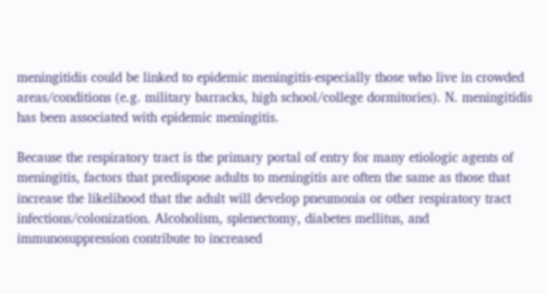meningitidis could be linked to epidemic meningitis-especially those who live in crowded areas/conditions (e.g. military barracks, high school/college dormitories). N. meningitidis has been associated with epidemic meningitis.

Because the respiratory tract is the primary portal of entry for many etiologic agents of meningitis, factors that predispose adults to meningitis are often the same as those that increase the likelihood that the adult will develop pneumonia or other respiratory tract infections/colonization. Alcoholism, splenectomy, diabetes mellitus, and immunosuppression contribute to increased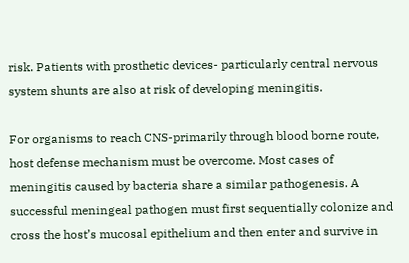risk. Patients with prosthetic devices- particularly central nervous system shunts are also at risk of developing meningitis.

For organisms to reach CNS-primarily through blood borne route, host defense mechanism must be overcome. Most cases of meningitis caused by bacteria share a similar pathogenesis. A successful meningeal pathogen must first sequentially colonize and cross the host’s mucosal epithelium and then enter and survive in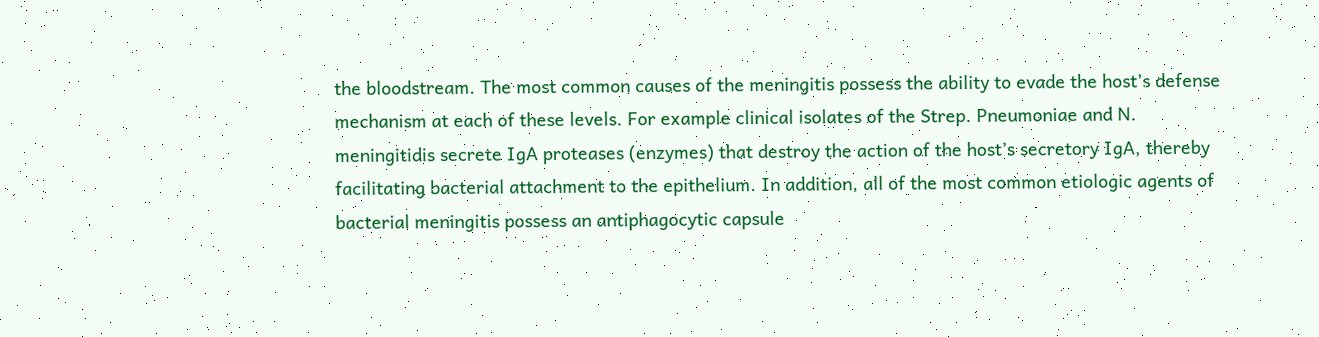the bloodstream. The most common causes of the meningitis possess the ability to evade the host’s defense mechanism at each of these levels. For example clinical isolates of the Strep. Pneumoniae and N. meningitidis secrete IgA proteases (enzymes) that destroy the action of the host’s secretory IgA, thereby facilitating bacterial attachment to the epithelium. In addition, all of the most common etiologic agents of bacterial meningitis possess an antiphagocytic capsule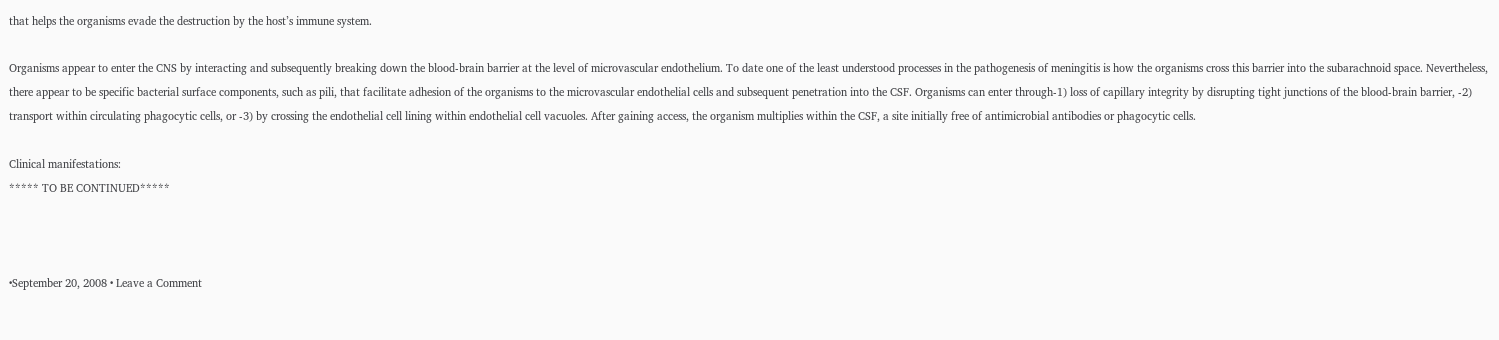that helps the organisms evade the destruction by the host’s immune system.

Organisms appear to enter the CNS by interacting and subsequently breaking down the blood-brain barrier at the level of microvascular endothelium. To date one of the least understood processes in the pathogenesis of meningitis is how the organisms cross this barrier into the subarachnoid space. Nevertheless, there appear to be specific bacterial surface components, such as pili, that facilitate adhesion of the organisms to the microvascular endothelial cells and subsequent penetration into the CSF. Organisms can enter through-1) loss of capillary integrity by disrupting tight junctions of the blood-brain barrier, -2) transport within circulating phagocytic cells, or -3) by crossing the endothelial cell lining within endothelial cell vacuoles. After gaining access, the organism multiplies within the CSF, a site initially free of antimicrobial antibodies or phagocytic cells.

Clinical manifestations:
***** TO BE CONTINUED*****



•September 20, 2008 • Leave a Comment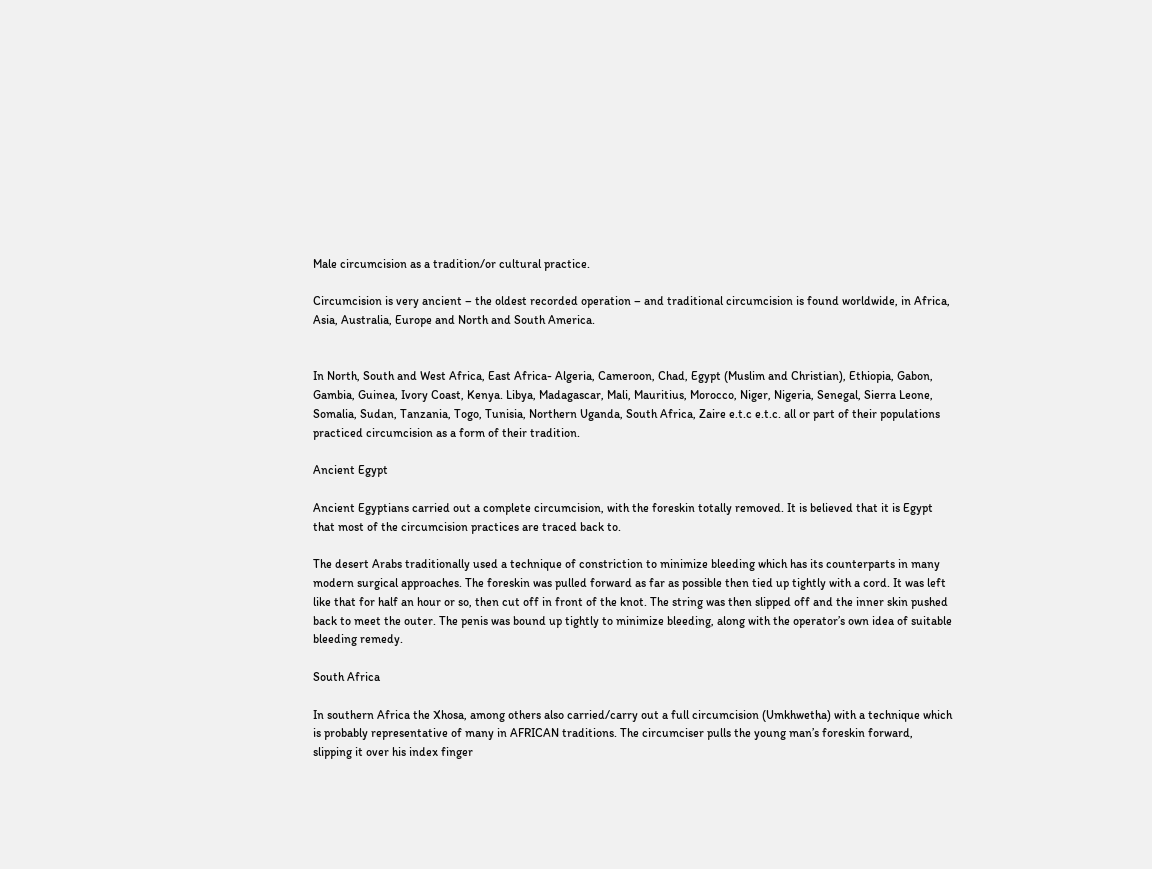Male circumcision as a tradition/or cultural practice.

Circumcision is very ancient – the oldest recorded operation – and traditional circumcision is found worldwide, in Africa, Asia, Australia, Europe and North and South America.


In North, South and West Africa, East Africa- Algeria, Cameroon, Chad, Egypt (Muslim and Christian), Ethiopia, Gabon, Gambia, Guinea, Ivory Coast, Kenya. Libya, Madagascar, Mali, Mauritius, Morocco, Niger, Nigeria, Senegal, Sierra Leone, Somalia, Sudan, Tanzania, Togo, Tunisia, Northern Uganda, South Africa, Zaire e.t.c e.t.c. all or part of their populations practiced circumcision as a form of their tradition.

Ancient Egypt

Ancient Egyptians carried out a complete circumcision, with the foreskin totally removed. It is believed that it is Egypt that most of the circumcision practices are traced back to.

The desert Arabs traditionally used a technique of constriction to minimize bleeding which has its counterparts in many modern surgical approaches. The foreskin was pulled forward as far as possible then tied up tightly with a cord. It was left like that for half an hour or so, then cut off in front of the knot. The string was then slipped off and the inner skin pushed back to meet the outer. The penis was bound up tightly to minimize bleeding, along with the operator’s own idea of suitable bleeding remedy.

South Africa

In southern Africa the Xhosa, among others also carried/carry out a full circumcision (Umkhwetha) with a technique which is probably representative of many in AFRICAN traditions. The circumciser pulls the young man’s foreskin forward, slipping it over his index finger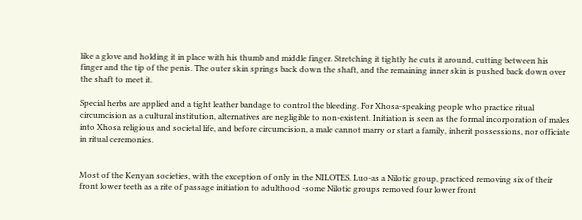like a glove and holding it in place with his thumb and middle finger. Stretching it tightly he cuts it around, cutting between his finger and the tip of the penis. The outer skin springs back down the shaft, and the remaining inner skin is pushed back down over the shaft to meet it.

Special herbs are applied and a tight leather bandage to control the bleeding. For Xhosa-speaking people who practice ritual circumcision as a cultural institution, alternatives are negligible to non-existent. Initiation is seen as the formal incorporation of males into Xhosa religious and societal life, and before circumcision, a male cannot marry or start a family, inherit possessions, nor officiate in ritual ceremonies.


Most of the Kenyan societies, with the exception of only in the NILOTES. Luo-as a Nilotic group, practiced removing six of their front lower teeth as a rite of passage initiation to adulthood -some Nilotic groups removed four lower front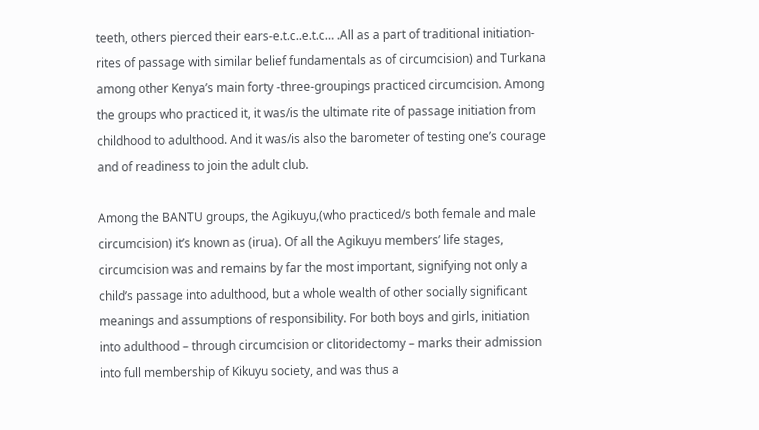teeth, others pierced their ears-e.t.c..e.t.c… .All as a part of traditional initiation-rites of passage with similar belief fundamentals as of circumcision) and Turkana among other Kenya’s main forty -three-groupings practiced circumcision. Among the groups who practiced it, it was/is the ultimate rite of passage initiation from childhood to adulthood. And it was/is also the barometer of testing one’s courage and of readiness to join the adult club.

Among the BANTU groups, the Agikuyu,(who practiced/s both female and male circumcision) it’s known as (irua). Of all the Agikuyu members’ life stages, circumcision was and remains by far the most important, signifying not only a child’s passage into adulthood, but a whole wealth of other socially significant meanings and assumptions of responsibility. For both boys and girls, initiation into adulthood – through circumcision or clitoridectomy – marks their admission into full membership of Kikuyu society, and was thus a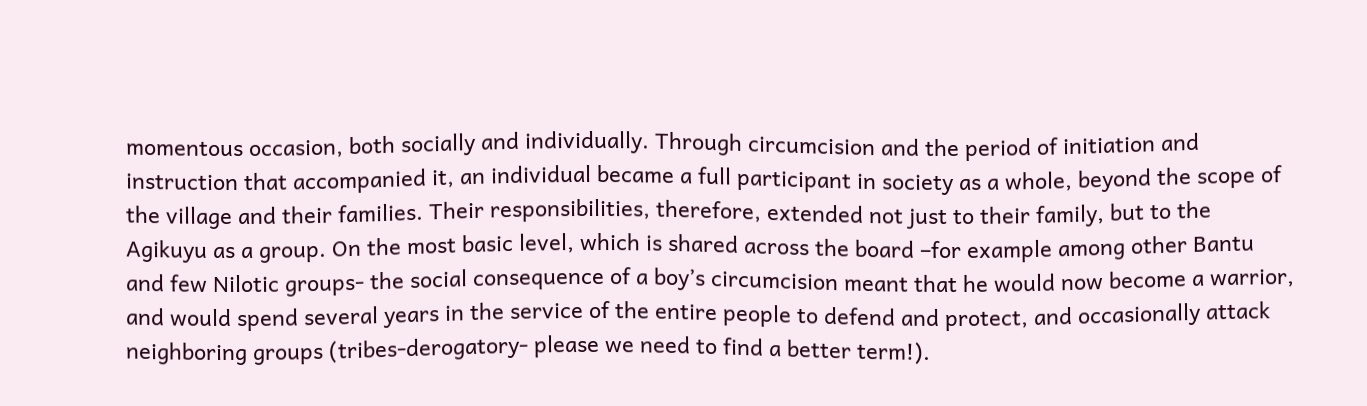momentous occasion, both socially and individually. Through circumcision and the period of initiation and instruction that accompanied it, an individual became a full participant in society as a whole, beyond the scope of the village and their families. Their responsibilities, therefore, extended not just to their family, but to the Agikuyu as a group. On the most basic level, which is shared across the board –for example among other Bantu and few Nilotic groups- the social consequence of a boy’s circumcision meant that he would now become a warrior, and would spend several years in the service of the entire people to defend and protect, and occasionally attack neighboring groups (tribes-derogatory- please we need to find a better term!).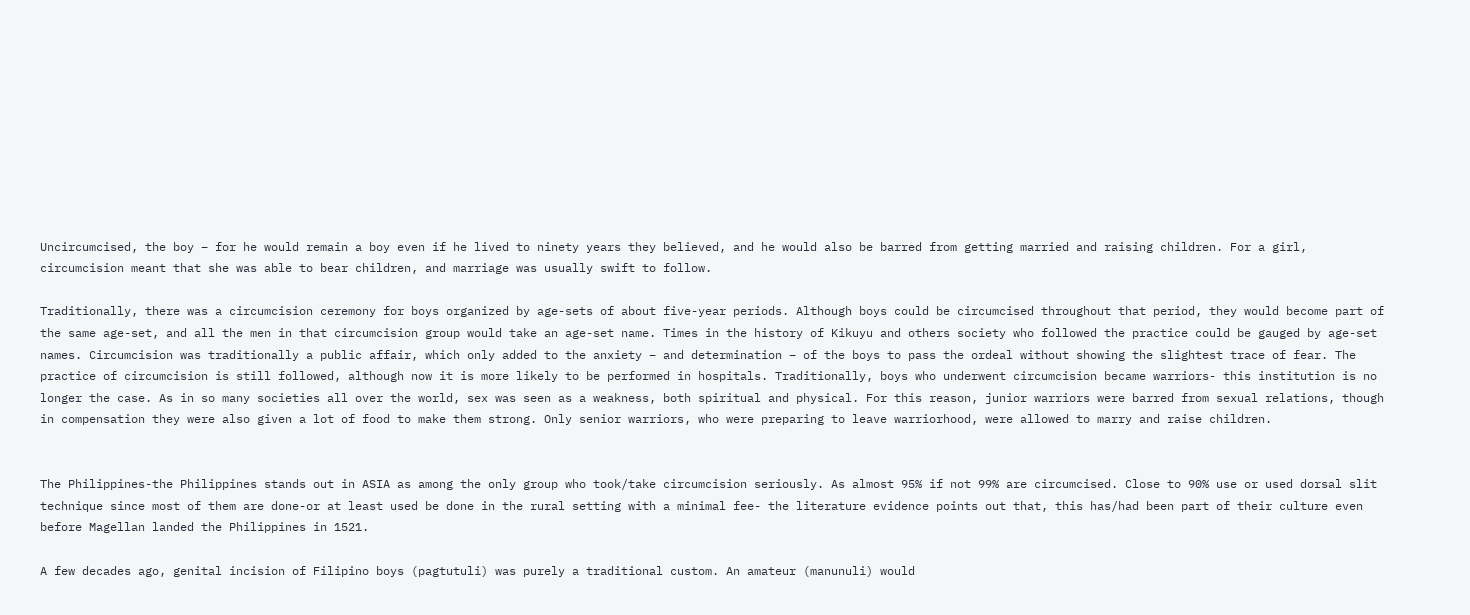Uncircumcised, the boy – for he would remain a boy even if he lived to ninety years they believed, and he would also be barred from getting married and raising children. For a girl, circumcision meant that she was able to bear children, and marriage was usually swift to follow.

Traditionally, there was a circumcision ceremony for boys organized by age-sets of about five-year periods. Although boys could be circumcised throughout that period, they would become part of the same age-set, and all the men in that circumcision group would take an age-set name. Times in the history of Kikuyu and others society who followed the practice could be gauged by age-set names. Circumcision was traditionally a public affair, which only added to the anxiety – and determination – of the boys to pass the ordeal without showing the slightest trace of fear. The practice of circumcision is still followed, although now it is more likely to be performed in hospitals. Traditionally, boys who underwent circumcision became warriors- this institution is no longer the case. As in so many societies all over the world, sex was seen as a weakness, both spiritual and physical. For this reason, junior warriors were barred from sexual relations, though in compensation they were also given a lot of food to make them strong. Only senior warriors, who were preparing to leave warriorhood, were allowed to marry and raise children.


The Philippines-the Philippines stands out in ASIA as among the only group who took/take circumcision seriously. As almost 95% if not 99% are circumcised. Close to 90% use or used dorsal slit technique since most of them are done-or at least used be done in the rural setting with a minimal fee- the literature evidence points out that, this has/had been part of their culture even before Magellan landed the Philippines in 1521.

A few decades ago, genital incision of Filipino boys (pagtutuli) was purely a traditional custom. An amateur (manunuli) would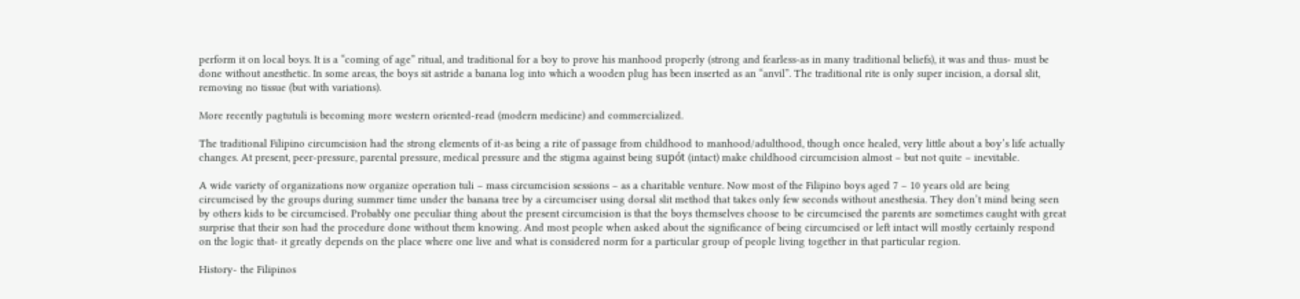perform it on local boys. It is a “coming of age” ritual, and traditional for a boy to prove his manhood properly (strong and fearless-as in many traditional beliefs), it was and thus- must be done without anesthetic. In some areas, the boys sit astride a banana log into which a wooden plug has been inserted as an “anvil”. The traditional rite is only super incision, a dorsal slit, removing no tissue (but with variations).

More recently pagtutuli is becoming more western oriented-read (modern medicine) and commercialized.

The traditional Filipino circumcision had the strong elements of it-as being a rite of passage from childhood to manhood/adulthood, though once healed, very little about a boy’s life actually changes. At present, peer-pressure, parental pressure, medical pressure and the stigma against being supót (intact) make childhood circumcision almost – but not quite – inevitable.

A wide variety of organizations now organize operation tuli – mass circumcision sessions – as a charitable venture. Now most of the Filipino boys aged 7 – 10 years old are being circumcised by the groups during summer time under the banana tree by a circumciser using dorsal slit method that takes only few seconds without anesthesia. They don’t mind being seen by others kids to be circumcised. Probably one peculiar thing about the present circumcision is that the boys themselves choose to be circumcised the parents are sometimes caught with great surprise that their son had the procedure done without them knowing. And most people when asked about the significance of being circumcised or left intact will mostly certainly respond on the logic that- it greatly depends on the place where one live and what is considered norm for a particular group of people living together in that particular region.

History- the Filipinos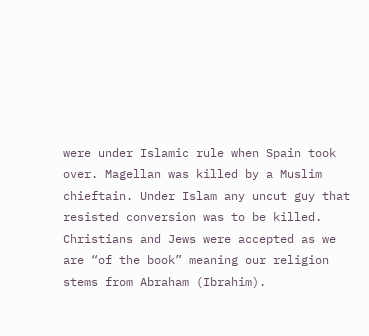were under Islamic rule when Spain took over. Magellan was killed by a Muslim chieftain. Under Islam any uncut guy that resisted conversion was to be killed. Christians and Jews were accepted as we are “of the book” meaning our religion stems from Abraham (Ibrahim).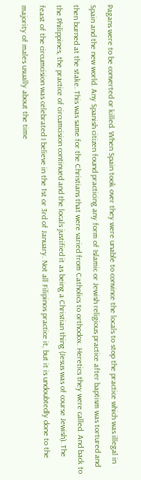Pagans were to be converted or killed. When Spain took over they were unable to convince the locals to stop the practice which was illegal in Spain and the new world. Any Spanish citizen found practicing any form of Islamic or Jewish religious practice after baptism was tortured and then burned at the stake. This was same for the Christians that were varied from Catholics to orthodox. Heretics they were called. And back to the Philippines, the practice of circumcision continued and the locals justified it as being a Christian thing (Jesus was of course Jewish). The feast of the circumcision was celebrated I believe in the 1st or 3rd of January. Not all Filipinos practice it, but it is undoubtedly done to the majority of males usually about the time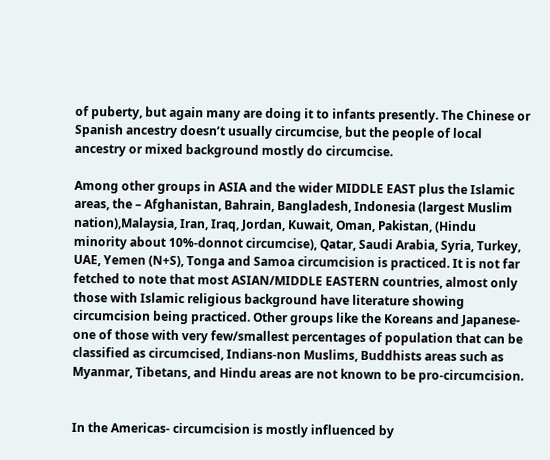of puberty, but again many are doing it to infants presently. The Chinese or Spanish ancestry doesn’t usually circumcise, but the people of local ancestry or mixed background mostly do circumcise.

Among other groups in ASIA and the wider MIDDLE EAST plus the Islamic areas, the – Afghanistan, Bahrain, Bangladesh, Indonesia (largest Muslim nation),Malaysia, Iran, Iraq, Jordan, Kuwait, Oman, Pakistan, (Hindu minority about 10%-donnot circumcise), Qatar, Saudi Arabia, Syria, Turkey, UAE, Yemen (N+S), Tonga and Samoa circumcision is practiced. It is not far fetched to note that most ASIAN/MIDDLE EASTERN countries, almost only those with Islamic religious background have literature showing circumcision being practiced. Other groups like the Koreans and Japanese- one of those with very few/smallest percentages of population that can be classified as circumcised, Indians-non Muslims, Buddhists areas such as Myanmar, Tibetans, and Hindu areas are not known to be pro-circumcision.


In the Americas- circumcision is mostly influenced by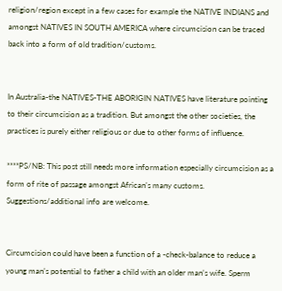religion/region except in a few cases for example the NATIVE INDIANS and amongst NATIVES IN SOUTH AMERICA where circumcision can be traced back into a form of old tradition/customs.


In Australia-the NATIVES-THE ABORIGIN NATIVES have literature pointing to their circumcision as a tradition. But amongst the other societies, the practices is purely either religious or due to other forms of influence.

****PS/NB: This post still needs more information especially circumcision as a form of rite of passage amongst African’s many customs. Suggestions/additional info are welcome.


Circumcision could have been a function of a -check-balance to reduce a young man’s potential to father a child with an older man’s wife. Sperm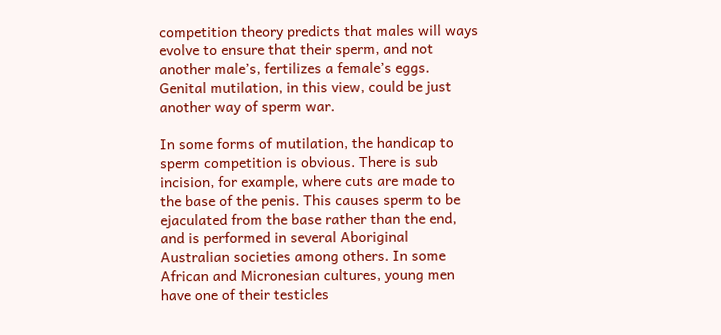competition theory predicts that males will ways evolve to ensure that their sperm, and not another male’s, fertilizes a female’s eggs. Genital mutilation, in this view, could be just another way of sperm war.

In some forms of mutilation, the handicap to sperm competition is obvious. There is sub incision, for example, where cuts are made to the base of the penis. This causes sperm to be ejaculated from the base rather than the end, and is performed in several Aboriginal Australian societies among others. In some African and Micronesian cultures, young men have one of their testicles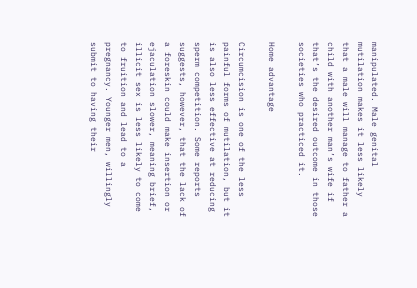manipulated. Male genital mutilation makes it less likely that a male will manage to father a child with another man’s wife if that’s the desired outcome in those societies who practiced it.

Home advantage

Circumcision is one of the less painful forms of mutilation, but it is also less effective at reducing sperm competition. Some reports suggests, however, that the lack of a foreskin could make insertion or ejaculation slower, meaning brief, illicit sex is less likely to come to fruition and lead to a pregnancy. Younger men, willingly submit to having their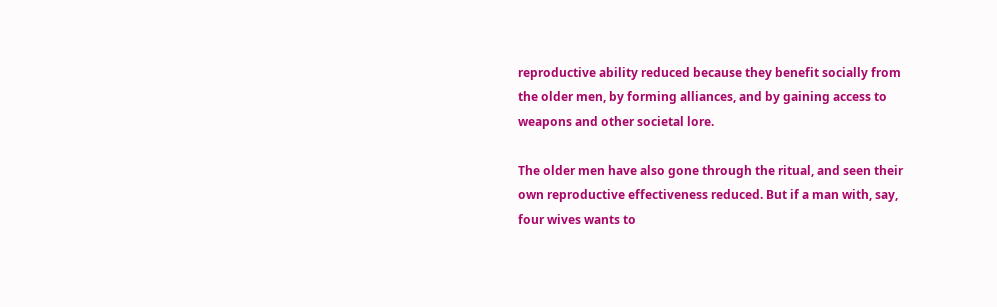reproductive ability reduced because they benefit socially from the older men, by forming alliances, and by gaining access to weapons and other societal lore.

The older men have also gone through the ritual, and seen their own reproductive effectiveness reduced. But if a man with, say, four wives wants to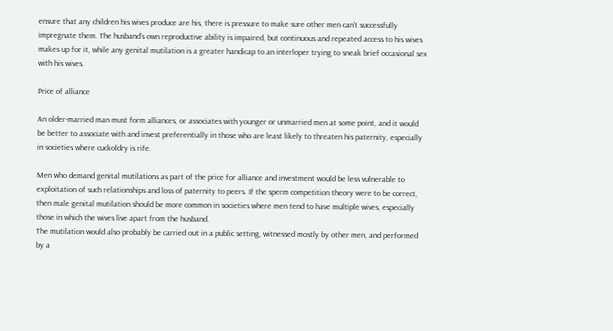ensure that any children his wives produce are his, there is pressure to make sure other men can’t successfully impregnate them. The husband’s own reproductive ability is impaired, but continuous and repeated access to his wives makes up for it, while any genital mutilation is a greater handicap to an interloper trying to sneak brief occasional sex with his wives.

Price of alliance

An older-married man must form alliances, or associates with younger or unmarried men at some point, and it would be better to associate with and invest preferentially in those who are least likely to threaten his paternity, especially in societies where cuckoldry is rife.

Men who demand genital mutilations as part of the price for alliance and investment would be less vulnerable to exploitation of such relationships and loss of paternity to peers. If the sperm competition theory were to be correct, then male genital mutilation should be more common in societies where men tend to have multiple wives, especially those in which the wives live apart from the husband.
The mutilation would also probably be carried out in a public setting, witnessed mostly by other men, and performed by a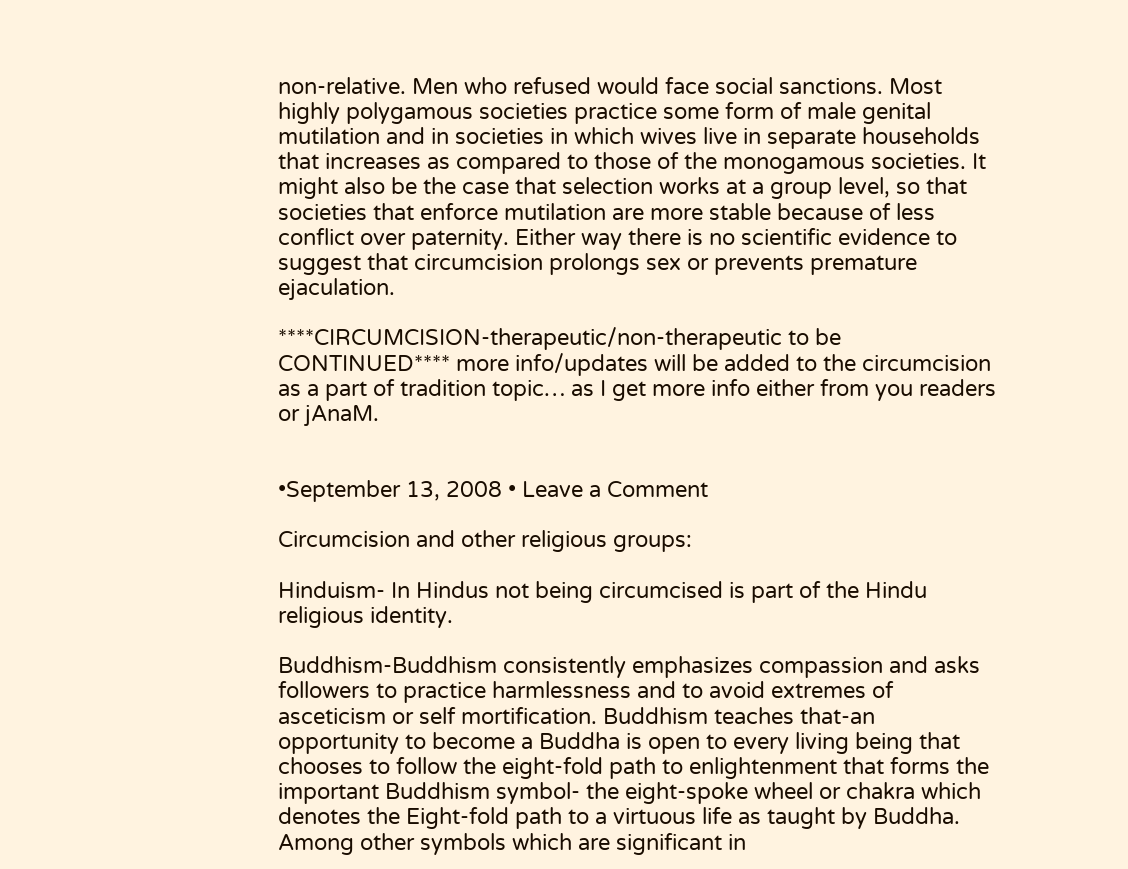non-relative. Men who refused would face social sanctions. Most highly polygamous societies practice some form of male genital mutilation and in societies in which wives live in separate households that increases as compared to those of the monogamous societies. It might also be the case that selection works at a group level, so that societies that enforce mutilation are more stable because of less conflict over paternity. Either way there is no scientific evidence to suggest that circumcision prolongs sex or prevents premature ejaculation.

****CIRCUMCISION-therapeutic/non-therapeutic to be CONTINUED**** more info/updates will be added to the circumcision as a part of tradition topic… as I get more info either from you readers or jAnaM.


•September 13, 2008 • Leave a Comment

Circumcision and other religious groups:

Hinduism- In Hindus not being circumcised is part of the Hindu religious identity.

Buddhism-Buddhism consistently emphasizes compassion and asks followers to practice harmlessness and to avoid extremes of asceticism or self mortification. Buddhism teaches that-an opportunity to become a Buddha is open to every living being that chooses to follow the eight-fold path to enlightenment that forms the important Buddhism symbol- the eight-spoke wheel or chakra which denotes the Eight-fold path to a virtuous life as taught by Buddha. Among other symbols which are significant in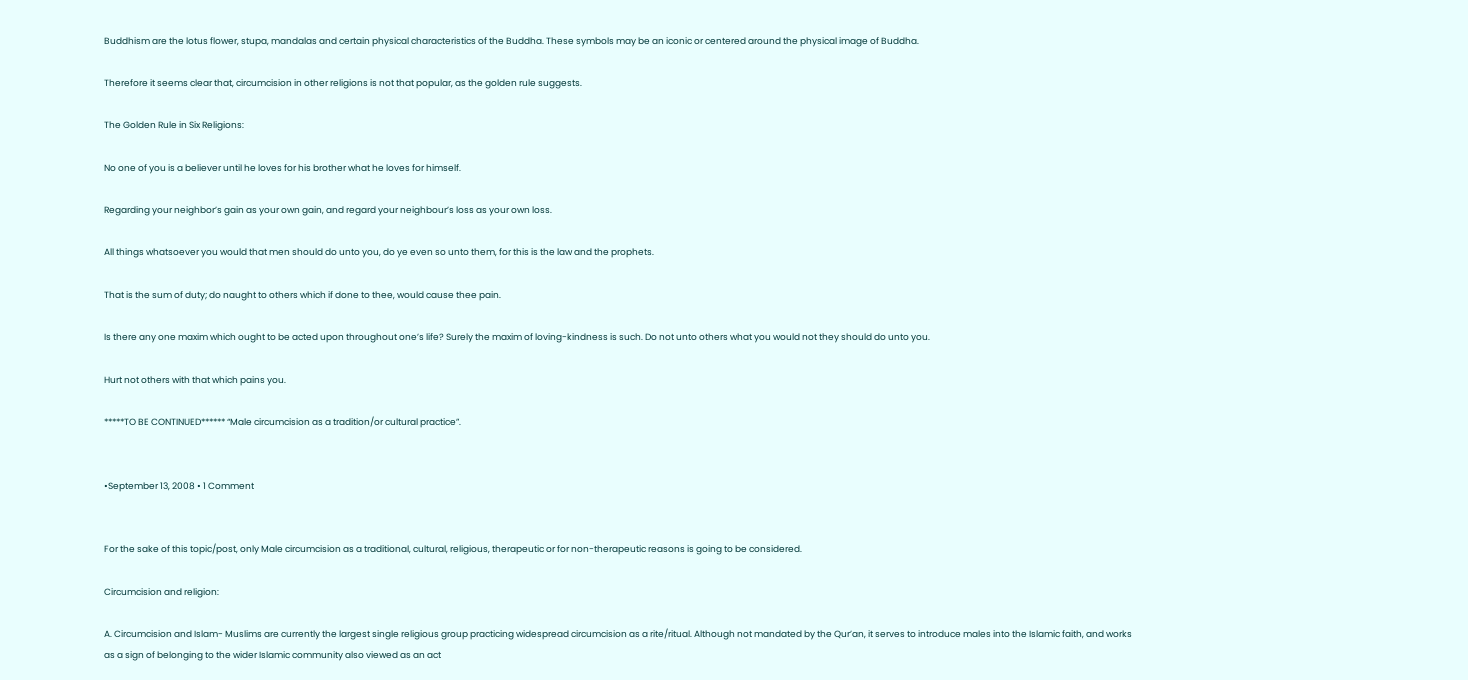Buddhism are the lotus flower, stupa, mandalas and certain physical characteristics of the Buddha. These symbols may be an iconic or centered around the physical image of Buddha.

Therefore it seems clear that, circumcision in other religions is not that popular, as the golden rule suggests.

The Golden Rule in Six Religions:

No one of you is a believer until he loves for his brother what he loves for himself.

Regarding your neighbor’s gain as your own gain, and regard your neighbour’s loss as your own loss.

All things whatsoever you would that men should do unto you, do ye even so unto them, for this is the law and the prophets.

That is the sum of duty; do naught to others which if done to thee, would cause thee pain.

Is there any one maxim which ought to be acted upon throughout one’s life? Surely the maxim of loving-kindness is such. Do not unto others what you would not they should do unto you.

Hurt not others with that which pains you.

*****TO BE CONTINUED****** “Male circumcision as a tradition/or cultural practice”.


•September 13, 2008 • 1 Comment


For the sake of this topic/post, only Male circumcision as a traditional, cultural, religious, therapeutic or for non-therapeutic reasons is going to be considered.

Circumcision and religion:

A. Circumcision and Islam- Muslims are currently the largest single religious group practicing widespread circumcision as a rite/ritual. Although not mandated by the Qur’an, it serves to introduce males into the Islamic faith, and works as a sign of belonging to the wider Islamic community also viewed as an act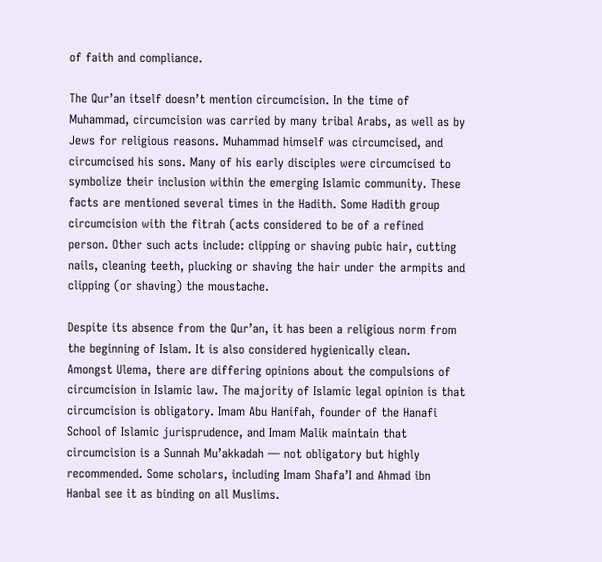of faith and compliance.

The Qur’an itself doesn’t mention circumcision. In the time of Muhammad, circumcision was carried by many tribal Arabs, as well as by Jews for religious reasons. Muhammad himself was circumcised, and circumcised his sons. Many of his early disciples were circumcised to symbolize their inclusion within the emerging Islamic community. These facts are mentioned several times in the Hadith. Some Hadith group circumcision with the fitrah (acts considered to be of a refined person. Other such acts include: clipping or shaving pubic hair, cutting nails, cleaning teeth, plucking or shaving the hair under the armpits and clipping (or shaving) the moustache.

Despite its absence from the Qur’an, it has been a religious norm from the beginning of Islam. It is also considered hygienically clean.
Amongst Ulema, there are differing opinions about the compulsions of circumcision in Islamic law. The majority of Islamic legal opinion is that circumcision is obligatory. Imam Abu Hanifah, founder of the Hanafi School of Islamic jurisprudence, and Imam Malik maintain that circumcision is a Sunnah Mu’akkadah — not obligatory but highly recommended. Some scholars, including Imam Shafa’I and Ahmad ibn Hanbal see it as binding on all Muslims.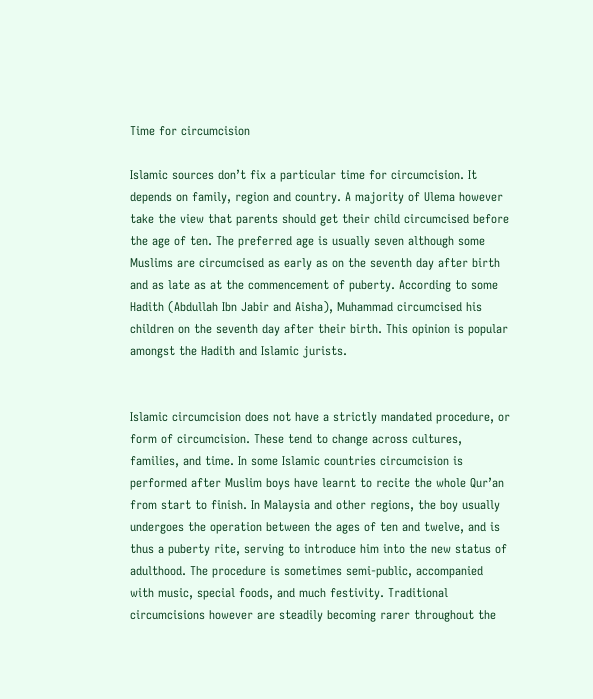Time for circumcision

Islamic sources don’t fix a particular time for circumcision. It depends on family, region and country. A majority of Ulema however take the view that parents should get their child circumcised before the age of ten. The preferred age is usually seven although some Muslims are circumcised as early as on the seventh day after birth and as late as at the commencement of puberty. According to some Hadith (Abdullah Ibn Jabir and Aisha), Muhammad circumcised his children on the seventh day after their birth. This opinion is popular amongst the Hadith and Islamic jurists.


Islamic circumcision does not have a strictly mandated procedure, or form of circumcision. These tend to change across cultures, families, and time. In some Islamic countries circumcision is performed after Muslim boys have learnt to recite the whole Qur’an from start to finish. In Malaysia and other regions, the boy usually undergoes the operation between the ages of ten and twelve, and is thus a puberty rite, serving to introduce him into the new status of adulthood. The procedure is sometimes semi-public, accompanied with music, special foods, and much festivity. Traditional circumcisions however are steadily becoming rarer throughout the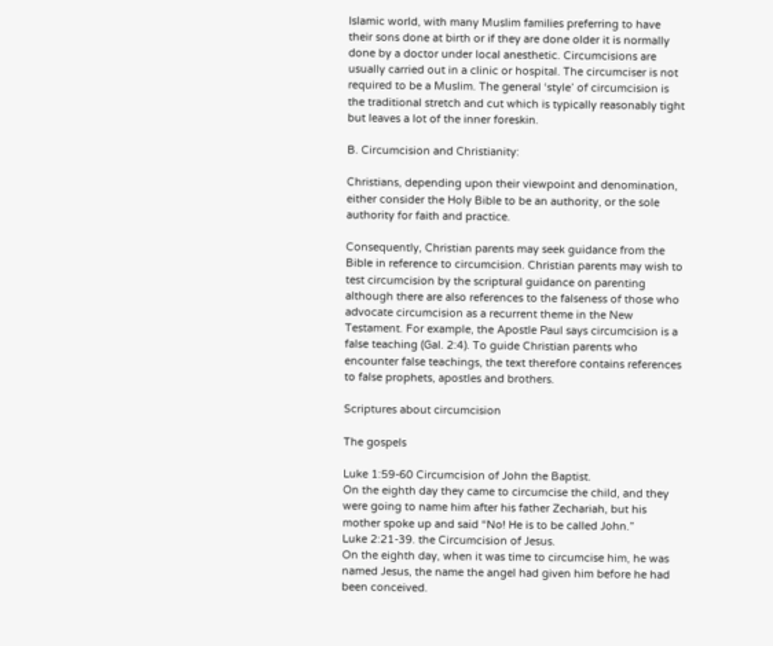Islamic world, with many Muslim families preferring to have their sons done at birth or if they are done older it is normally done by a doctor under local anesthetic. Circumcisions are usually carried out in a clinic or hospital. The circumciser is not required to be a Muslim. The general ‘style’ of circumcision is the traditional stretch and cut which is typically reasonably tight but leaves a lot of the inner foreskin.

B. Circumcision and Christianity:

Christians, depending upon their viewpoint and denomination, either consider the Holy Bible to be an authority, or the sole authority for faith and practice.

Consequently, Christian parents may seek guidance from the Bible in reference to circumcision. Christian parents may wish to test circumcision by the scriptural guidance on parenting although there are also references to the falseness of those who advocate circumcision as a recurrent theme in the New Testament. For example, the Apostle Paul says circumcision is a false teaching (Gal. 2:4). To guide Christian parents who encounter false teachings, the text therefore contains references to false prophets, apostles and brothers.

Scriptures about circumcision

The gospels

Luke 1:59-60 Circumcision of John the Baptist.
On the eighth day they came to circumcise the child, and they were going to name him after his father Zechariah, but his mother spoke up and said “No! He is to be called John.”
Luke 2:21-39. the Circumcision of Jesus.
On the eighth day, when it was time to circumcise him, he was named Jesus, the name the angel had given him before he had been conceived.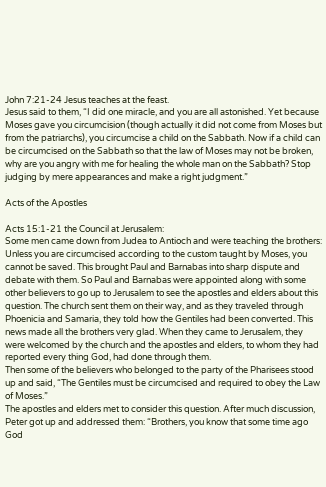John 7:21-24 Jesus teaches at the feast.
Jesus said to them, “I did one miracle, and you are all astonished. Yet because Moses gave you circumcision (though actually it did not come from Moses but from the patriarchs), you circumcise a child on the Sabbath. Now if a child can be circumcised on the Sabbath so that the law of Moses may not be broken, why are you angry with me for healing the whole man on the Sabbath? Stop judging by mere appearances and make a right judgment.”

Acts of the Apostles

Acts 15:1-21 the Council at Jerusalem:
Some men came down from Judea to Antioch and were teaching the brothers: Unless you are circumcised according to the custom taught by Moses, you cannot be saved. This brought Paul and Barnabas into sharp dispute and debate with them. So Paul and Barnabas were appointed along with some other believers to go up to Jerusalem to see the apostles and elders about this question. The church sent them on their way, and as they traveled through Phoenicia and Samaria, they told how the Gentiles had been converted. This news made all the brothers very glad. When they came to Jerusalem, they were welcomed by the church and the apostles and elders, to whom they had reported every thing God, had done through them.
Then some of the believers who belonged to the party of the Pharisees stood up and said, “The Gentiles must be circumcised and required to obey the Law of Moses.”
The apostles and elders met to consider this question. After much discussion, Peter got up and addressed them: “Brothers, you know that some time ago God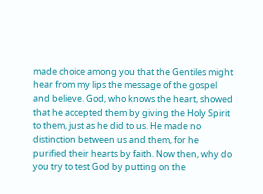made choice among you that the Gentiles might hear from my lips the message of the gospel and believe. God, who knows the heart, showed that he accepted them by giving the Holy Spirit to them, just as he did to us. He made no distinction between us and them, for he purified their hearts by faith. Now then, why do you try to test God by putting on the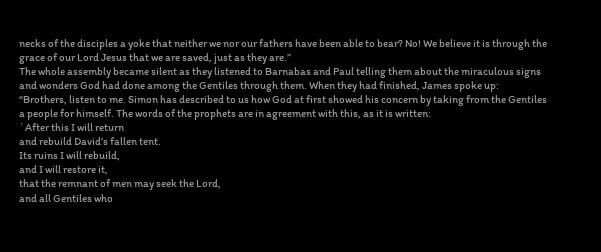necks of the disciples a yoke that neither we nor our fathers have been able to bear? No! We believe it is through the grace of our Lord Jesus that we are saved, just as they are.”
The whole assembly became silent as they listened to Barnabas and Paul telling them about the miraculous signs and wonders God had done among the Gentiles through them. When they had finished, James spoke up: “Brothers, listen to me. Simon has described to us how God at first showed his concern by taking from the Gentiles a people for himself. The words of the prophets are in agreement with this, as it is written:
`After this I will return
and rebuild David’s fallen tent.
Its ruins I will rebuild,
and I will restore it,
that the remnant of men may seek the Lord,
and all Gentiles who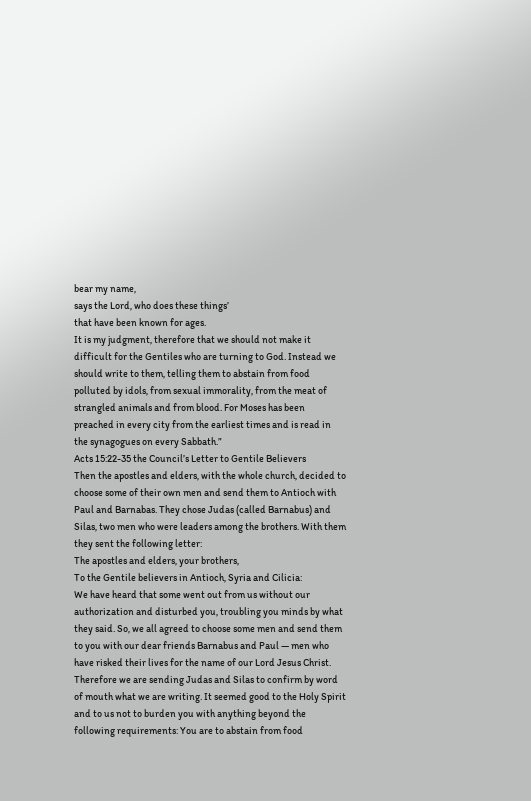bear my name,
says the Lord, who does these things’
that have been known for ages.
It is my judgment, therefore that we should not make it difficult for the Gentiles who are turning to God. Instead we should write to them, telling them to abstain from food polluted by idols, from sexual immorality, from the meat of strangled animals and from blood. For Moses has been preached in every city from the earliest times and is read in the synagogues on every Sabbath.”
Acts 15:22-35 the Council’s Letter to Gentile Believers
Then the apostles and elders, with the whole church, decided to choose some of their own men and send them to Antioch with Paul and Barnabas. They chose Judas (called Barnabus) and Silas, two men who were leaders among the brothers. With them they sent the following letter:
The apostles and elders, your brothers,
To the Gentile believers in Antioch, Syria and Cilicia:
We have heard that some went out from us without our authorization and disturbed you, troubling you minds by what they said. So, we all agreed to choose some men and send them to you with our dear friends Barnabus and Paul — men who have risked their lives for the name of our Lord Jesus Christ. Therefore we are sending Judas and Silas to confirm by word of mouth what we are writing. It seemed good to the Holy Spirit and to us not to burden you with anything beyond the following requirements: You are to abstain from food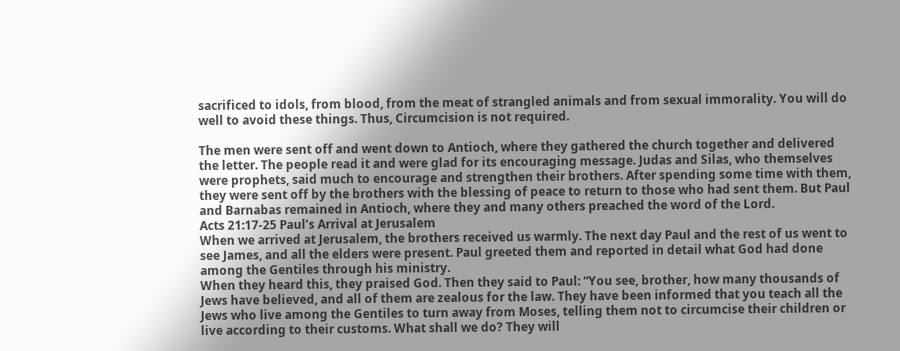sacrificed to idols, from blood, from the meat of strangled animals and from sexual immorality. You will do well to avoid these things. Thus, Circumcision is not required.

The men were sent off and went down to Antioch, where they gathered the church together and delivered the letter. The people read it and were glad for its encouraging message. Judas and Silas, who themselves were prophets, said much to encourage and strengthen their brothers. After spending some time with them, they were sent off by the brothers with the blessing of peace to return to those who had sent them. But Paul and Barnabas remained in Antioch, where they and many others preached the word of the Lord.
Acts 21:17-25 Paul’s Arrival at Jerusalem
When we arrived at Jerusalem, the brothers received us warmly. The next day Paul and the rest of us went to see James, and all the elders were present. Paul greeted them and reported in detail what God had done among the Gentiles through his ministry.
When they heard this, they praised God. Then they said to Paul: “You see, brother, how many thousands of Jews have believed, and all of them are zealous for the law. They have been informed that you teach all the Jews who live among the Gentiles to turn away from Moses, telling them not to circumcise their children or live according to their customs. What shall we do? They will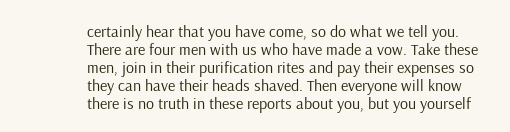certainly hear that you have come, so do what we tell you. There are four men with us who have made a vow. Take these men, join in their purification rites and pay their expenses so they can have their heads shaved. Then everyone will know there is no truth in these reports about you, but you yourself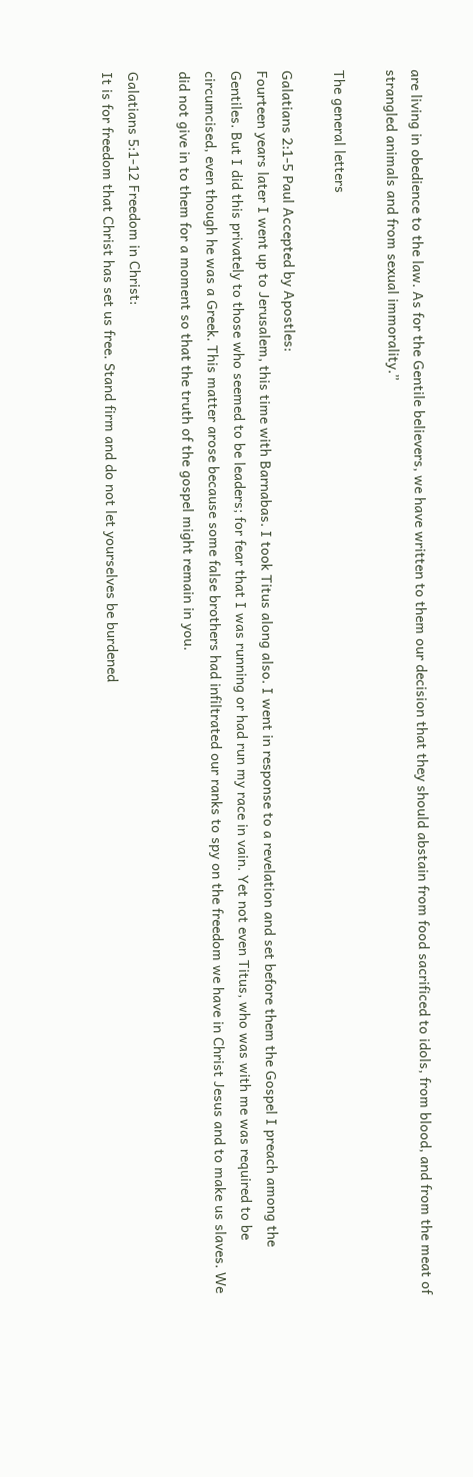are living in obedience to the law. As for the Gentile believers, we have written to them our decision that they should abstain from food sacrificed to idols, from blood, and from the meat of strangled animals and from sexual immorality.”

The general letters

Galatians 2:1-5 Paul Accepted by Apostles:
Fourteen years later I went up to Jerusalem, this time with Barnabas. I took Titus along also. I went in response to a revelation and set before them the Gospel I preach among the Gentiles. But I did this privately to those who seemed to be leaders; for fear that I was running or had run my race in vain. Yet not even Titus, who was with me was required to be circumcised, even though he was a Greek. This matter arose because some false brothers had infiltrated our ranks to spy on the freedom we have in Christ Jesus and to make us slaves. We did not give in to them for a moment so that the truth of the gospel might remain in you.

Galatians 5:1-12 Freedom in Christ:
It is for freedom that Christ has set us free. Stand firm and do not let yourselves be burdened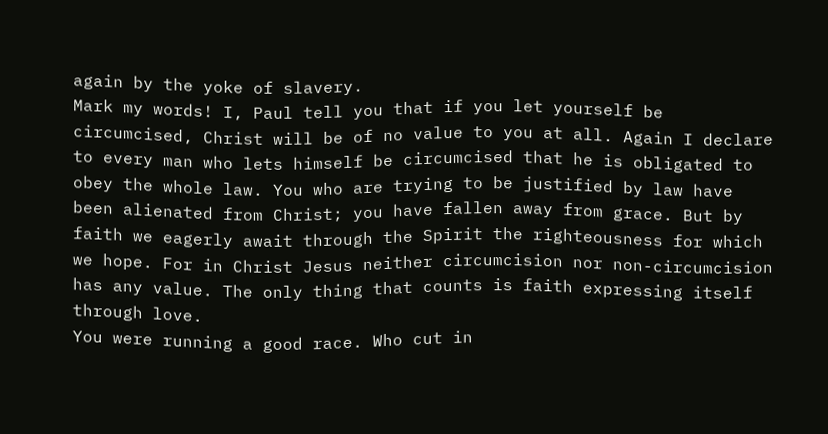again by the yoke of slavery.
Mark my words! I, Paul tell you that if you let yourself be circumcised, Christ will be of no value to you at all. Again I declare to every man who lets himself be circumcised that he is obligated to obey the whole law. You who are trying to be justified by law have been alienated from Christ; you have fallen away from grace. But by faith we eagerly await through the Spirit the righteousness for which we hope. For in Christ Jesus neither circumcision nor non-circumcision has any value. The only thing that counts is faith expressing itself through love.
You were running a good race. Who cut in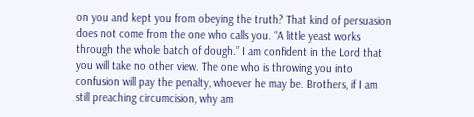on you and kept you from obeying the truth? That kind of persuasion does not come from the one who calls you. “A little yeast works through the whole batch of dough.” I am confident in the Lord that you will take no other view. The one who is throwing you into confusion will pay the penalty, whoever he may be. Brothers, if I am still preaching circumcision, why am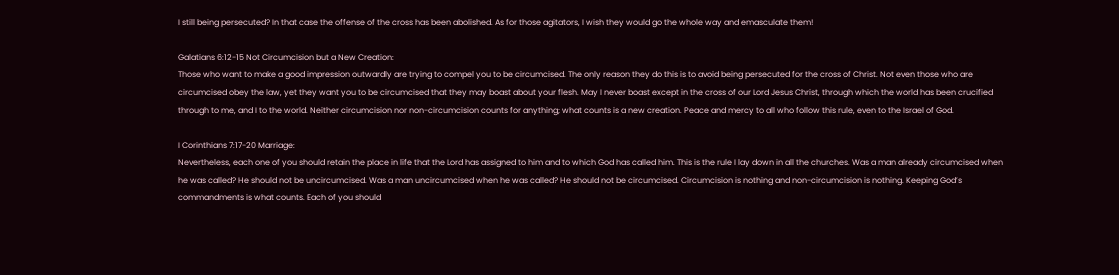I still being persecuted? In that case the offense of the cross has been abolished. As for those agitators, I wish they would go the whole way and emasculate them!

Galatians 6:12-15 Not Circumcision but a New Creation:
Those who want to make a good impression outwardly are trying to compel you to be circumcised. The only reason they do this is to avoid being persecuted for the cross of Christ. Not even those who are circumcised obey the law, yet they want you to be circumcised that they may boast about your flesh. May I never boast except in the cross of our Lord Jesus Christ, through which the world has been crucified through to me, and I to the world. Neither circumcision nor non-circumcision counts for anything; what counts is a new creation. Peace and mercy to all who follow this rule, even to the Israel of God.

I Corinthians 7:17-20 Marriage:
Nevertheless, each one of you should retain the place in life that the Lord has assigned to him and to which God has called him. This is the rule I lay down in all the churches. Was a man already circumcised when he was called? He should not be uncircumcised. Was a man uncircumcised when he was called? He should not be circumcised. Circumcision is nothing and non-circumcision is nothing. Keeping God’s commandments is what counts. Each of you should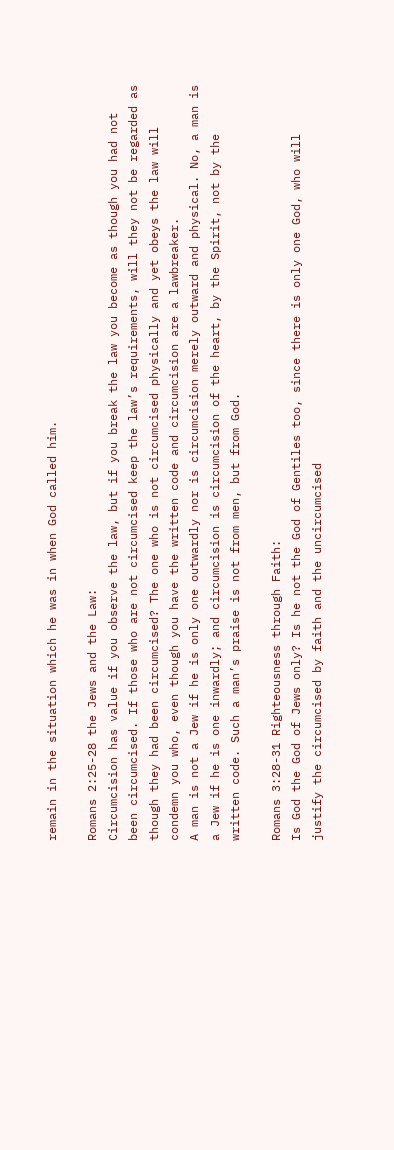remain in the situation which he was in when God called him.

Romans 2:25-28 the Jews and the Law:
Circumcision has value if you observe the law, but if you break the law you become as though you had not been circumcised. If those who are not circumcised keep the law’s requirements, will they not be regarded as though they had been circumcised? The one who is not circumcised physically and yet obeys the law will condemn you who, even though you have the written code and circumcision are a lawbreaker.
A man is not a Jew if he is only one outwardly nor is circumcision merely outward and physical. No, a man is a Jew if he is one inwardly; and circumcision is circumcision of the heart, by the Spirit, not by the written code. Such a man’s praise is not from men, but from God.

Romans 3:28-31 Righteousness through Faith:
Is God the God of Jews only? Is he not the God of Gentiles too, since there is only one God, who will justify the circumcised by faith and the uncircumcised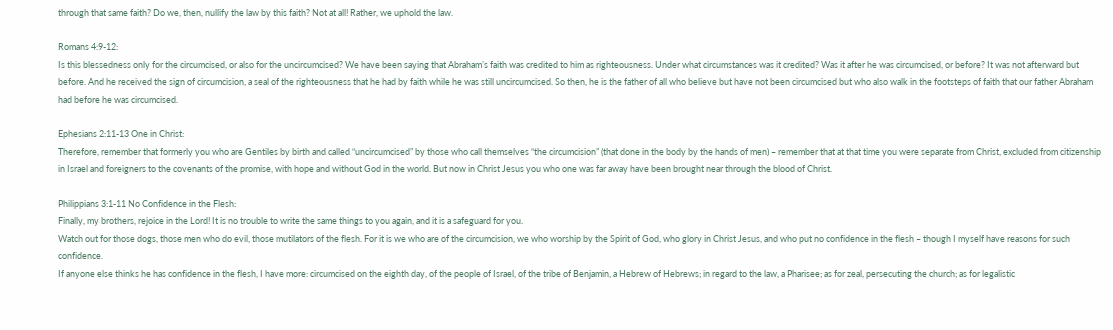through that same faith? Do we, then, nullify the law by this faith? Not at all! Rather, we uphold the law.

Romans 4:9-12:
Is this blessedness only for the circumcised, or also for the uncircumcised? We have been saying that Abraham’s faith was credited to him as righteousness. Under what circumstances was it credited? Was it after he was circumcised, or before? It was not afterward but before. And he received the sign of circumcision, a seal of the righteousness that he had by faith while he was still uncircumcised. So then, he is the father of all who believe but have not been circumcised but who also walk in the footsteps of faith that our father Abraham had before he was circumcised.

Ephesians 2:11-13 One in Christ:
Therefore, remember that formerly you who are Gentiles by birth and called “uncircumcised” by those who call themselves “the circumcision” (that done in the body by the hands of men) – remember that at that time you were separate from Christ, excluded from citizenship in Israel and foreigners to the covenants of the promise, with hope and without God in the world. But now in Christ Jesus you who one was far away have been brought near through the blood of Christ.

Philippians 3:1-11 No Confidence in the Flesh:
Finally, my brothers, rejoice in the Lord! It is no trouble to write the same things to you again, and it is a safeguard for you.
Watch out for those dogs, those men who do evil, those mutilators of the flesh. For it is we who are of the circumcision, we who worship by the Spirit of God, who glory in Christ Jesus, and who put no confidence in the flesh – though I myself have reasons for such confidence.
If anyone else thinks he has confidence in the flesh, I have more: circumcised on the eighth day, of the people of Israel, of the tribe of Benjamin, a Hebrew of Hebrews; in regard to the law, a Pharisee; as for zeal, persecuting the church; as for legalistic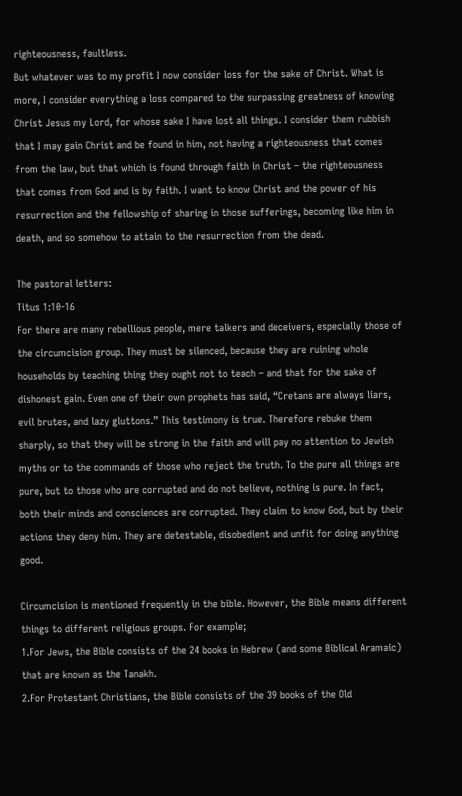righteousness, faultless.
But whatever was to my profit I now consider loss for the sake of Christ. What is more, I consider everything a loss compared to the surpassing greatness of knowing Christ Jesus my Lord, for whose sake I have lost all things. I consider them rubbish that I may gain Christ and be found in him, not having a righteousness that comes from the law, but that which is found through faith in Christ – the righteousness that comes from God and is by faith. I want to know Christ and the power of his resurrection and the fellowship of sharing in those sufferings, becoming like him in death, and so somehow to attain to the resurrection from the dead.

The pastoral letters:
Titus 1:10-16
For there are many rebellious people, mere talkers and deceivers, especially those of the circumcision group. They must be silenced, because they are ruining whole households by teaching thing they ought not to teach – and that for the sake of dishonest gain. Even one of their own prophets has said, “Cretans are always liars, evil brutes, and lazy gluttons.” This testimony is true. Therefore rebuke them sharply, so that they will be strong in the faith and will pay no attention to Jewish myths or to the commands of those who reject the truth. To the pure all things are pure, but to those who are corrupted and do not believe, nothing is pure. In fact, both their minds and consciences are corrupted. They claim to know God, but by their actions they deny him. They are detestable, disobedient and unfit for doing anything good.

Circumcision is mentioned frequently in the bible. However, the Bible means different things to different religious groups. For example;
1.For Jews, the Bible consists of the 24 books in Hebrew (and some Biblical Aramaic) that are known as the Tanakh.
2.For Protestant Christians, the Bible consists of the 39 books of the Old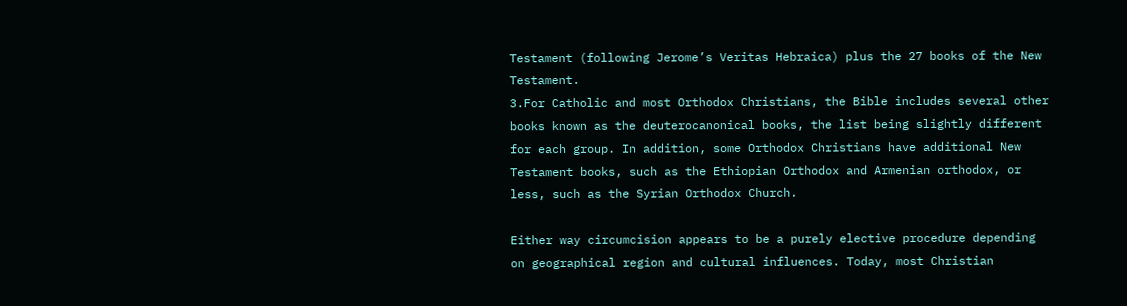Testament (following Jerome’s Veritas Hebraica) plus the 27 books of the New Testament.
3.For Catholic and most Orthodox Christians, the Bible includes several other books known as the deuterocanonical books, the list being slightly different for each group. In addition, some Orthodox Christians have additional New Testament books, such as the Ethiopian Orthodox and Armenian orthodox, or less, such as the Syrian Orthodox Church.

Either way circumcision appears to be a purely elective procedure depending on geographical region and cultural influences. Today, most Christian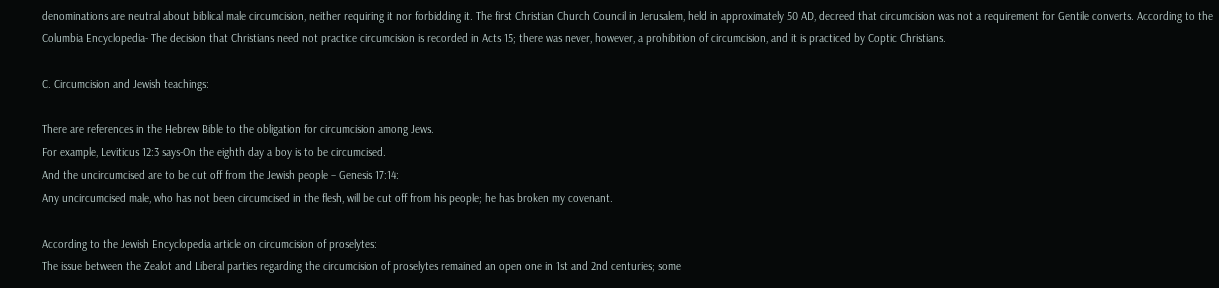denominations are neutral about biblical male circumcision, neither requiring it nor forbidding it. The first Christian Church Council in Jerusalem, held in approximately 50 AD, decreed that circumcision was not a requirement for Gentile converts. According to the Columbia Encyclopedia- The decision that Christians need not practice circumcision is recorded in Acts 15; there was never, however, a prohibition of circumcision, and it is practiced by Coptic Christians.

C. Circumcision and Jewish teachings:

There are references in the Hebrew Bible to the obligation for circumcision among Jews.
For example, Leviticus 12:3 says-On the eighth day a boy is to be circumcised.
And the uncircumcised are to be cut off from the Jewish people – Genesis 17:14:
Any uncircumcised male, who has not been circumcised in the flesh, will be cut off from his people; he has broken my covenant.

According to the Jewish Encyclopedia article on circumcision of proselytes:
The issue between the Zealot and Liberal parties regarding the circumcision of proselytes remained an open one in 1st and 2nd centuries; some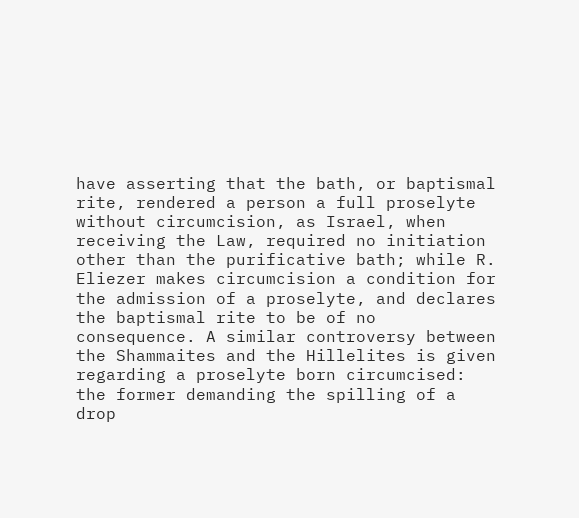have asserting that the bath, or baptismal rite, rendered a person a full proselyte without circumcision, as Israel, when receiving the Law, required no initiation other than the purificative bath; while R. Eliezer makes circumcision a condition for the admission of a proselyte, and declares the baptismal rite to be of no consequence. A similar controversy between the Shammaites and the Hillelites is given regarding a proselyte born circumcised: the former demanding the spilling of a drop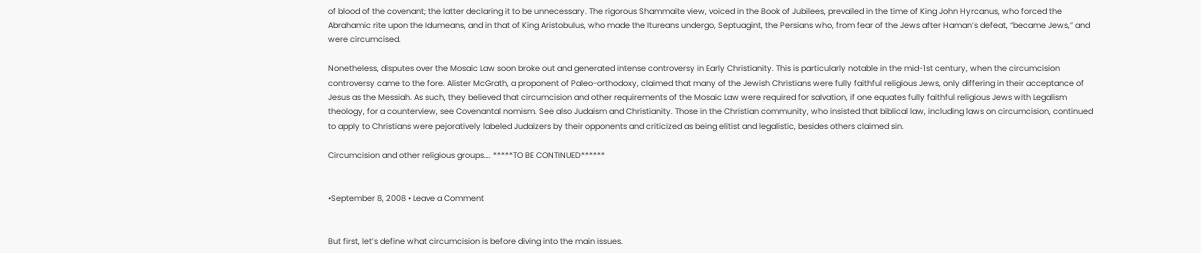of blood of the covenant; the latter declaring it to be unnecessary. The rigorous Shammaite view, voiced in the Book of Jubilees, prevailed in the time of King John Hyrcanus, who forced the Abrahamic rite upon the Idumeans, and in that of King Aristobulus, who made the Itureans undergo, Septuagint, the Persians who, from fear of the Jews after Haman’s defeat, “became Jews,” and were circumcised.

Nonetheless, disputes over the Mosaic Law soon broke out and generated intense controversy in Early Christianity. This is particularly notable in the mid-1st century, when the circumcision controversy came to the fore. Alister McGrath, a proponent of Paleo-orthodoxy, claimed that many of the Jewish Christians were fully faithful religious Jews, only differing in their acceptance of Jesus as the Messiah. As such, they believed that circumcision and other requirements of the Mosaic Law were required for salvation, if one equates fully faithful religious Jews with Legalism theology, for a counterview, see Covenantal nomism. See also Judaism and Christianity. Those in the Christian community, who insisted that biblical law, including laws on circumcision, continued to apply to Christians were pejoratively labeled Judaizers by their opponents and criticized as being elitist and legalistic, besides others claimed sin.

Circumcision and other religious groups…. *****TO BE CONTINUED******


•September 8, 2008 • Leave a Comment


But first, let’s define what circumcision is before diving into the main issues.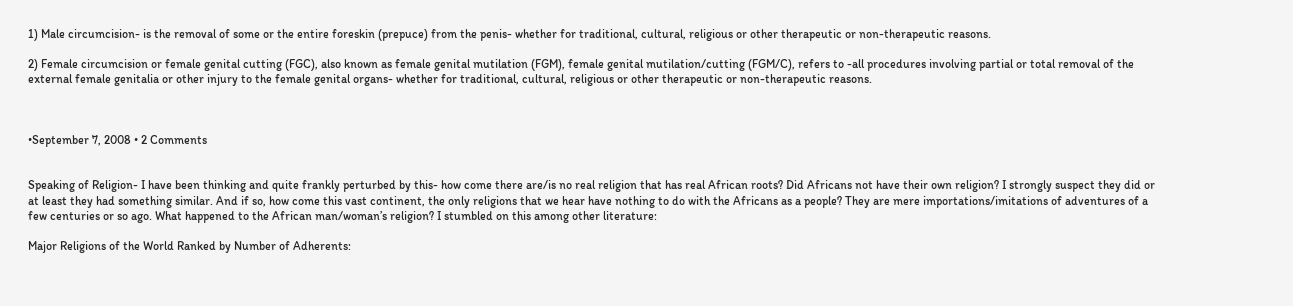1) Male circumcision- is the removal of some or the entire foreskin (prepuce) from the penis- whether for traditional, cultural, religious or other therapeutic or non-therapeutic reasons.

2) Female circumcision or female genital cutting (FGC), also known as female genital mutilation (FGM), female genital mutilation/cutting (FGM/C), refers to -all procedures involving partial or total removal of the external female genitalia or other injury to the female genital organs- whether for traditional, cultural, religious or other therapeutic or non-therapeutic reasons.



•September 7, 2008 • 2 Comments


Speaking of Religion- I have been thinking and quite frankly perturbed by this- how come there are/is no real religion that has real African roots? Did Africans not have their own religion? I strongly suspect they did or at least they had something similar. And if so, how come this vast continent, the only religions that we hear have nothing to do with the Africans as a people? They are mere importations/imitations of adventures of a few centuries or so ago. What happened to the African man/woman’s religion? I stumbled on this among other literature:

Major Religions of the World Ranked by Number of Adherents: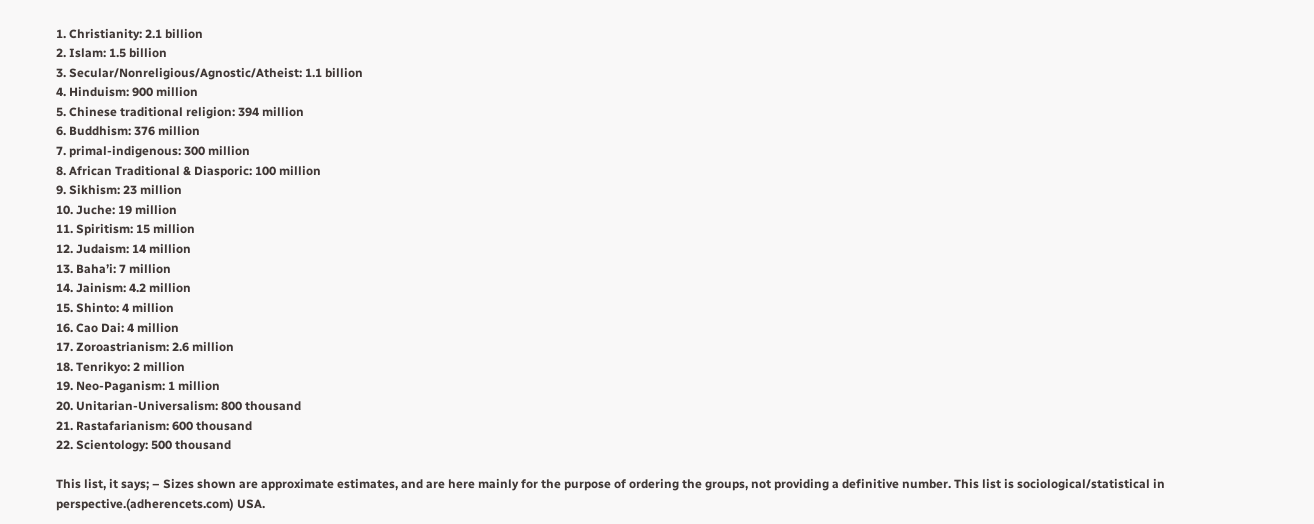1. Christianity: 2.1 billion
2. Islam: 1.5 billion
3. Secular/Nonreligious/Agnostic/Atheist: 1.1 billion
4. Hinduism: 900 million
5. Chinese traditional religion: 394 million
6. Buddhism: 376 million
7. primal-indigenous: 300 million
8. African Traditional & Diasporic: 100 million
9. Sikhism: 23 million
10. Juche: 19 million
11. Spiritism: 15 million
12. Judaism: 14 million
13. Baha’i: 7 million
14. Jainism: 4.2 million
15. Shinto: 4 million
16. Cao Dai: 4 million
17. Zoroastrianism: 2.6 million
18. Tenrikyo: 2 million
19. Neo-Paganism: 1 million
20. Unitarian-Universalism: 800 thousand
21. Rastafarianism: 600 thousand
22. Scientology: 500 thousand

This list, it says; – Sizes shown are approximate estimates, and are here mainly for the purpose of ordering the groups, not providing a definitive number. This list is sociological/statistical in perspective.(adherencets.com) USA.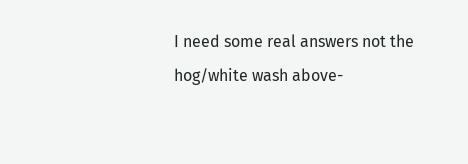I need some real answers not the hog/white wash above-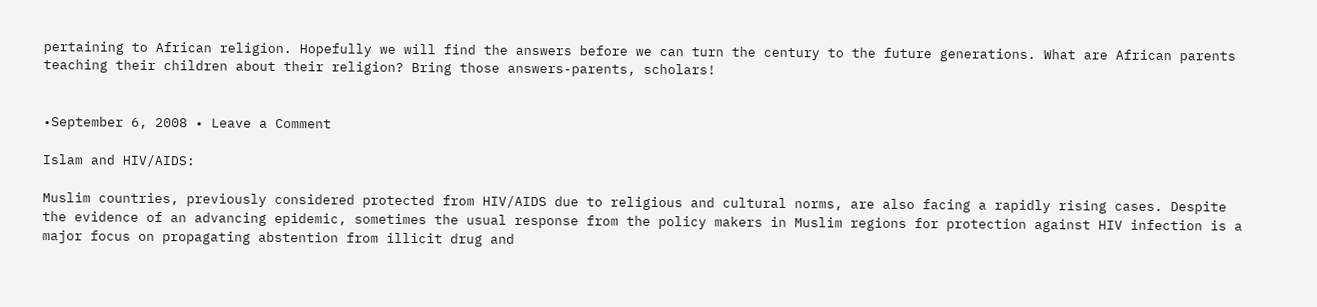pertaining to African religion. Hopefully we will find the answers before we can turn the century to the future generations. What are African parents teaching their children about their religion? Bring those answers-parents, scholars!


•September 6, 2008 • Leave a Comment

Islam and HIV/AIDS:

Muslim countries, previously considered protected from HIV/AIDS due to religious and cultural norms, are also facing a rapidly rising cases. Despite the evidence of an advancing epidemic, sometimes the usual response from the policy makers in Muslim regions for protection against HIV infection is a major focus on propagating abstention from illicit drug and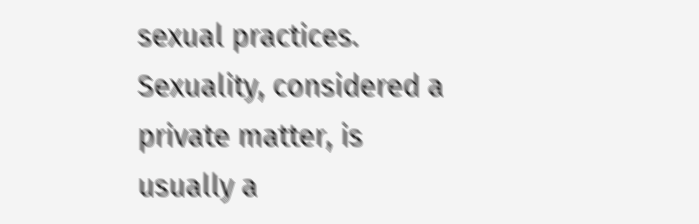sexual practices. Sexuality, considered a private matter, is usually a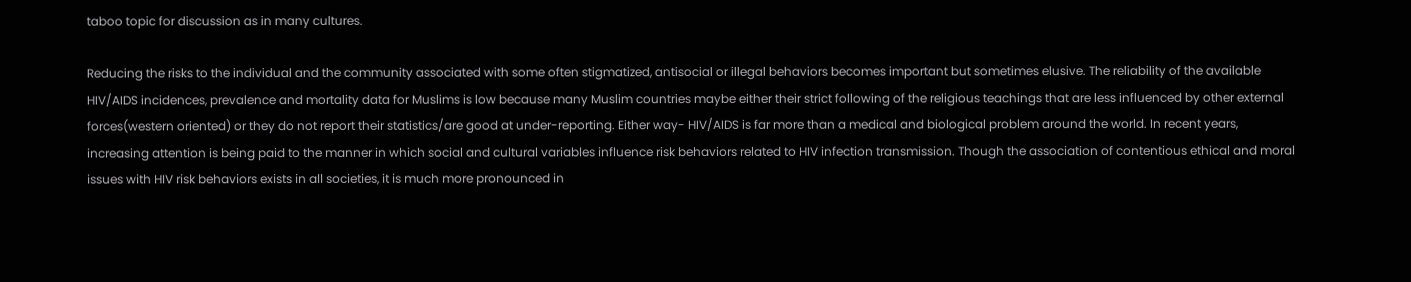taboo topic for discussion as in many cultures.

Reducing the risks to the individual and the community associated with some often stigmatized, antisocial or illegal behaviors becomes important but sometimes elusive. The reliability of the available HIV/AIDS incidences, prevalence and mortality data for Muslims is low because many Muslim countries maybe either their strict following of the religious teachings that are less influenced by other external forces(western oriented) or they do not report their statistics/are good at under-reporting. Either way- HIV/AIDS is far more than a medical and biological problem around the world. In recent years, increasing attention is being paid to the manner in which social and cultural variables influence risk behaviors related to HIV infection transmission. Though the association of contentious ethical and moral issues with HIV risk behaviors exists in all societies, it is much more pronounced in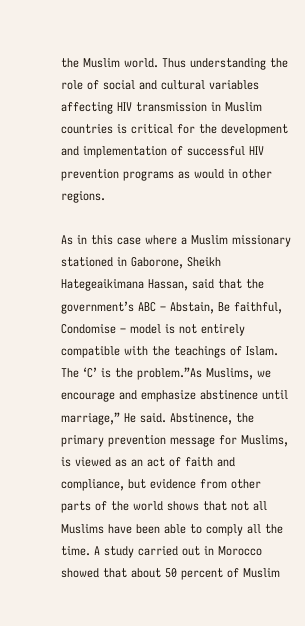the Muslim world. Thus understanding the role of social and cultural variables affecting HIV transmission in Muslim countries is critical for the development and implementation of successful HIV prevention programs as would in other regions.

As in this case where a Muslim missionary stationed in Gaborone, Sheikh Hategeaikimana Hassan, said that the government’s ABC – Abstain, Be faithful, Condomise – model is not entirely compatible with the teachings of Islam. The ‘C’ is the problem.”As Muslims, we encourage and emphasize abstinence until marriage,” He said. Abstinence, the primary prevention message for Muslims, is viewed as an act of faith and compliance, but evidence from other parts of the world shows that not all Muslims have been able to comply all the time. A study carried out in Morocco showed that about 50 percent of Muslim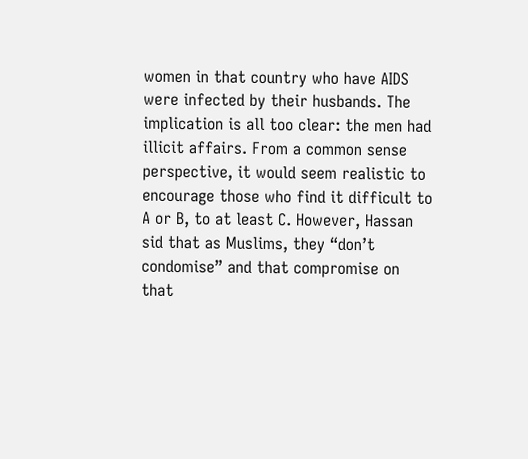women in that country who have AIDS were infected by their husbands. The implication is all too clear: the men had illicit affairs. From a common sense perspective, it would seem realistic to encourage those who find it difficult to A or B, to at least C. However, Hassan sid that as Muslims, they “don’t condomise” and that compromise on that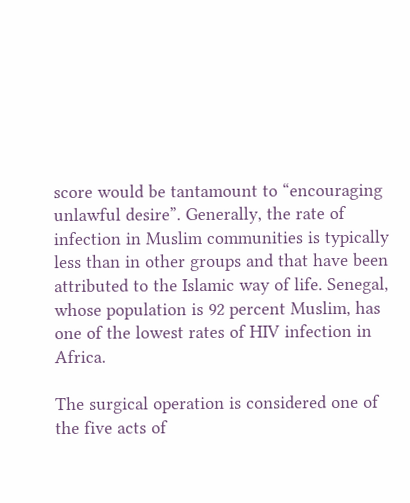score would be tantamount to “encouraging unlawful desire”. Generally, the rate of infection in Muslim communities is typically less than in other groups and that have been attributed to the Islamic way of life. Senegal, whose population is 92 percent Muslim, has one of the lowest rates of HIV infection in Africa.

The surgical operation is considered one of the five acts of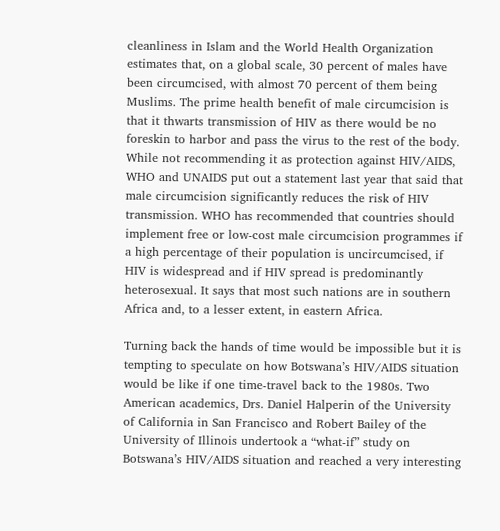cleanliness in Islam and the World Health Organization estimates that, on a global scale, 30 percent of males have been circumcised, with almost 70 percent of them being Muslims. The prime health benefit of male circumcision is that it thwarts transmission of HIV as there would be no foreskin to harbor and pass the virus to the rest of the body. While not recommending it as protection against HIV/AIDS, WHO and UNAIDS put out a statement last year that said that male circumcision significantly reduces the risk of HIV transmission. WHO has recommended that countries should implement free or low-cost male circumcision programmes if a high percentage of their population is uncircumcised, if HIV is widespread and if HIV spread is predominantly heterosexual. It says that most such nations are in southern Africa and, to a lesser extent, in eastern Africa.

Turning back the hands of time would be impossible but it is tempting to speculate on how Botswana’s HIV/AIDS situation would be like if one time-travel back to the 1980s. Two American academics, Drs. Daniel Halperin of the University of California in San Francisco and Robert Bailey of the University of Illinois undertook a “what-if” study on Botswana’s HIV/AIDS situation and reached a very interesting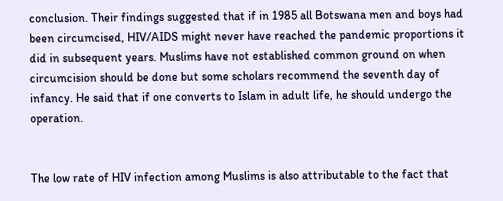conclusion. Their findings suggested that if in 1985 all Botswana men and boys had been circumcised, HIV/AIDS might never have reached the pandemic proportions it did in subsequent years. Muslims have not established common ground on when circumcision should be done but some scholars recommend the seventh day of infancy. He said that if one converts to Islam in adult life, he should undergo the operation.


The low rate of HIV infection among Muslims is also attributable to the fact that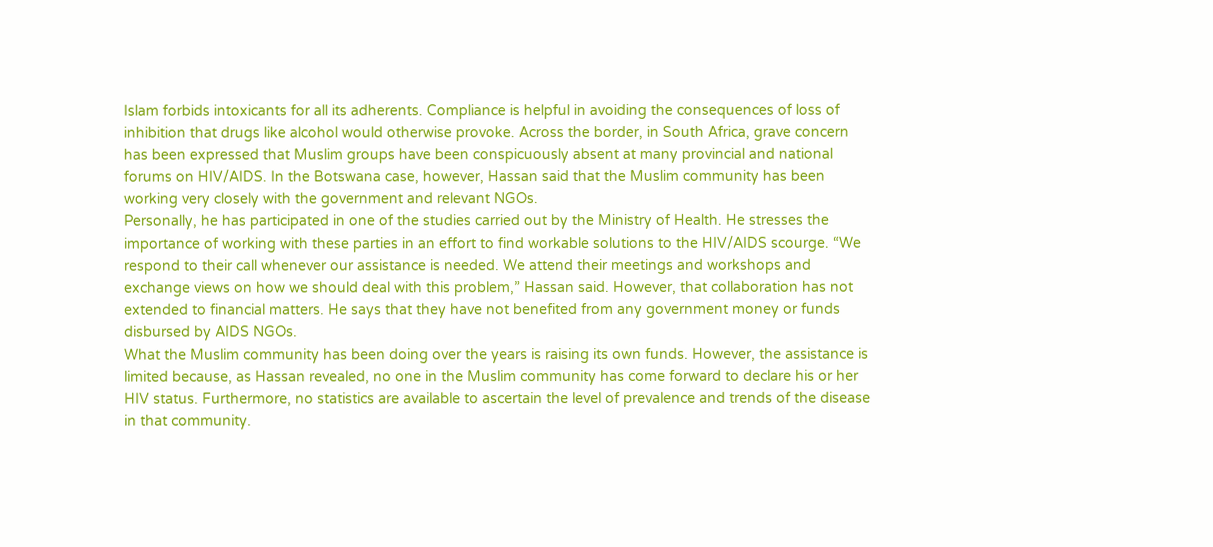Islam forbids intoxicants for all its adherents. Compliance is helpful in avoiding the consequences of loss of inhibition that drugs like alcohol would otherwise provoke. Across the border, in South Africa, grave concern has been expressed that Muslim groups have been conspicuously absent at many provincial and national forums on HIV/AIDS. In the Botswana case, however, Hassan said that the Muslim community has been working very closely with the government and relevant NGOs.
Personally, he has participated in one of the studies carried out by the Ministry of Health. He stresses the importance of working with these parties in an effort to find workable solutions to the HIV/AIDS scourge. “We respond to their call whenever our assistance is needed. We attend their meetings and workshops and exchange views on how we should deal with this problem,” Hassan said. However, that collaboration has not extended to financial matters. He says that they have not benefited from any government money or funds disbursed by AIDS NGOs.
What the Muslim community has been doing over the years is raising its own funds. However, the assistance is limited because, as Hassan revealed, no one in the Muslim community has come forward to declare his or her HIV status. Furthermore, no statistics are available to ascertain the level of prevalence and trends of the disease in that community.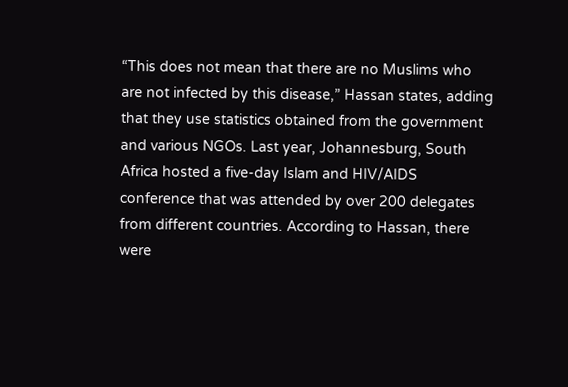“This does not mean that there are no Muslims who are not infected by this disease,” Hassan states, adding that they use statistics obtained from the government and various NGOs. Last year, Johannesburg, South Africa hosted a five-day Islam and HIV/AIDS conference that was attended by over 200 delegates from different countries. According to Hassan, there were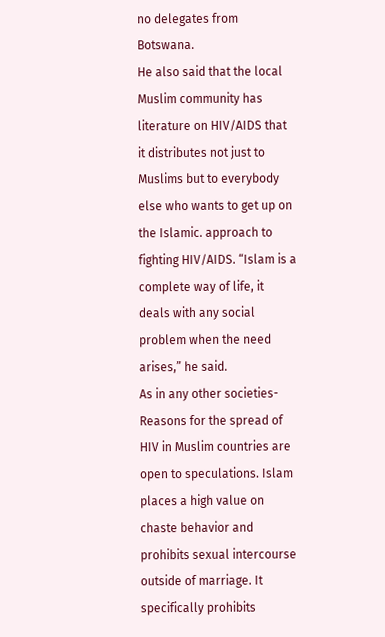no delegates from Botswana.
He also said that the local Muslim community has literature on HIV/AIDS that it distributes not just to Muslims but to everybody else who wants to get up on the Islamic. approach to fighting HIV/AIDS. “Islam is a complete way of life, it deals with any social problem when the need arises,” he said.
As in any other societies- Reasons for the spread of HIV in Muslim countries are open to speculations. Islam places a high value on chaste behavior and prohibits sexual intercourse outside of marriage. It specifically prohibits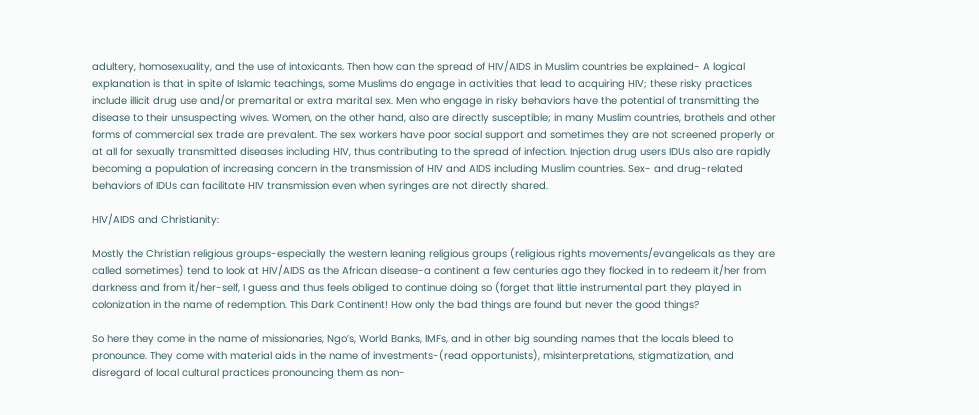adultery, homosexuality, and the use of intoxicants. Then how can the spread of HIV/AIDS in Muslim countries be explained- A logical explanation is that in spite of Islamic teachings, some Muslims do engage in activities that lead to acquiring HIV; these risky practices include illicit drug use and/or premarital or extra marital sex. Men who engage in risky behaviors have the potential of transmitting the disease to their unsuspecting wives. Women, on the other hand, also are directly susceptible; in many Muslim countries, brothels and other forms of commercial sex trade are prevalent. The sex workers have poor social support and sometimes they are not screened properly or at all for sexually transmitted diseases including HIV, thus contributing to the spread of infection. Injection drug users IDUs also are rapidly becoming a population of increasing concern in the transmission of HIV and AIDS including Muslim countries. Sex- and drug-related behaviors of IDUs can facilitate HIV transmission even when syringes are not directly shared.

HIV/AIDS and Christianity:

Mostly the Christian religious groups-especially the western leaning religious groups (religious rights movements/evangelicals as they are called sometimes) tend to look at HIV/AIDS as the African disease-a continent a few centuries ago they flocked in to redeem it/her from darkness and from it/her-self, I guess and thus feels obliged to continue doing so (forget that little instrumental part they played in colonization in the name of redemption. This Dark Continent! How only the bad things are found but never the good things?

So here they come in the name of missionaries, Ngo’s, World Banks, IMFs, and in other big sounding names that the locals bleed to pronounce. They come with material aids in the name of investments-(read opportunists), misinterpretations, stigmatization, and disregard of local cultural practices pronouncing them as non-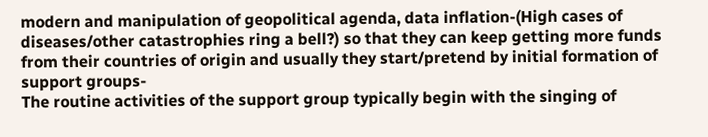modern and manipulation of geopolitical agenda, data inflation-(High cases of diseases/other catastrophies ring a bell?) so that they can keep getting more funds from their countries of origin and usually they start/pretend by initial formation of support groups-
The routine activities of the support group typically begin with the singing of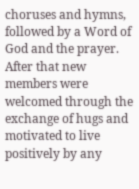choruses and hymns, followed by a Word of God and the prayer. After that new members were welcomed through the exchange of hugs and motivated to live positively by any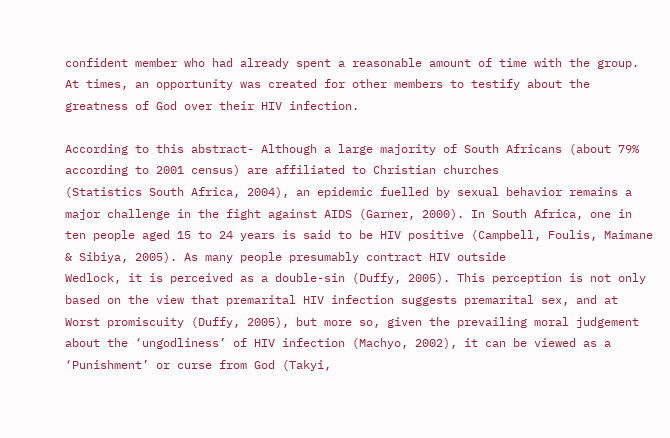confident member who had already spent a reasonable amount of time with the group. At times, an opportunity was created for other members to testify about the greatness of God over their HIV infection.

According to this abstract- Although a large majority of South Africans (about 79% according to 2001 census) are affiliated to Christian churches
(Statistics South Africa, 2004), an epidemic fuelled by sexual behavior remains a major challenge in the fight against AIDS (Garner, 2000). In South Africa, one in
ten people aged 15 to 24 years is said to be HIV positive (Campbell, Foulis, Maimane & Sibiya, 2005). As many people presumably contract HIV outside
Wedlock, it is perceived as a double-sin (Duffy, 2005). This perception is not only based on the view that premarital HIV infection suggests premarital sex, and at
Worst promiscuity (Duffy, 2005), but more so, given the prevailing moral judgement about the ‘ungodliness’ of HIV infection (Machyo, 2002), it can be viewed as a
‘Punishment’ or curse from God (Takyi,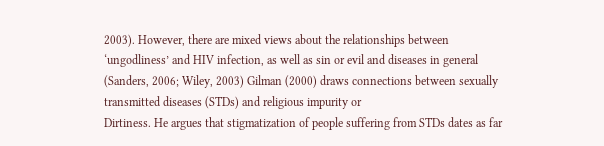2003). However, there are mixed views about the relationships between ‘ungodliness’ and HIV infection, as well as sin or evil and diseases in general (Sanders, 2006; Wiley, 2003) Gilman (2000) draws connections between sexually transmitted diseases (STDs) and religious impurity or
Dirtiness. He argues that stigmatization of people suffering from STDs dates as far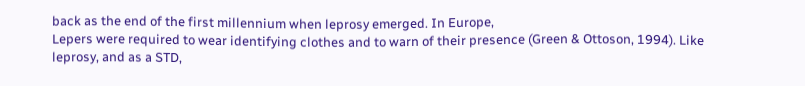back as the end of the first millennium when leprosy emerged. In Europe,
Lepers were required to wear identifying clothes and to warn of their presence (Green & Ottoson, 1994). Like leprosy, and as a STD,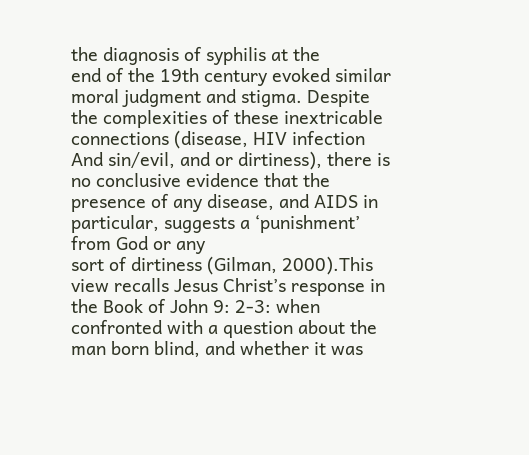the diagnosis of syphilis at the
end of the 19th century evoked similar moral judgment and stigma. Despite the complexities of these inextricable connections (disease, HIV infection
And sin/evil, and or dirtiness), there is no conclusive evidence that the presence of any disease, and AIDS in particular, suggests a ‘punishment’ from God or any
sort of dirtiness (Gilman, 2000).This view recalls Jesus Christ’s response in the Book of John 9: 2-3: when confronted with a question about the man born blind, and whether it was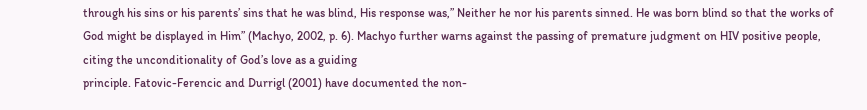through his sins or his parents’ sins that he was blind, His response was,” Neither he nor his parents sinned. He was born blind so that the works of God might be displayed in Him” (Machyo, 2002, p. 6). Machyo further warns against the passing of premature judgment on HIV positive people, citing the unconditionality of God’s love as a guiding
principle. Fatovic-Ferencic and Durrigl (2001) have documented the non-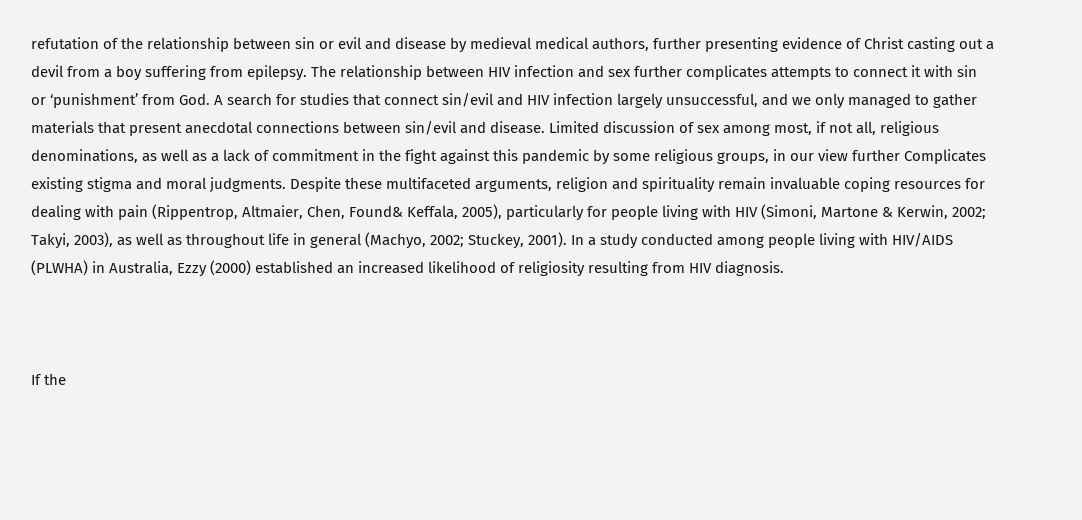refutation of the relationship between sin or evil and disease by medieval medical authors, further presenting evidence of Christ casting out a devil from a boy suffering from epilepsy. The relationship between HIV infection and sex further complicates attempts to connect it with sin or ‘punishment’ from God. A search for studies that connect sin/evil and HIV infection largely unsuccessful, and we only managed to gather materials that present anecdotal connections between sin/evil and disease. Limited discussion of sex among most, if not all, religious denominations, as well as a lack of commitment in the fight against this pandemic by some religious groups, in our view further Complicates existing stigma and moral judgments. Despite these multifaceted arguments, religion and spirituality remain invaluable coping resources for dealing with pain (Rippentrop, Altmaier, Chen, Found& Keffala, 2005), particularly for people living with HIV (Simoni, Martone & Kerwin, 2002; Takyi, 2003), as well as throughout life in general (Machyo, 2002; Stuckey, 2001). In a study conducted among people living with HIV/AIDS (PLWHA) in Australia, Ezzy (2000) established an increased likelihood of religiosity resulting from HIV diagnosis.



If the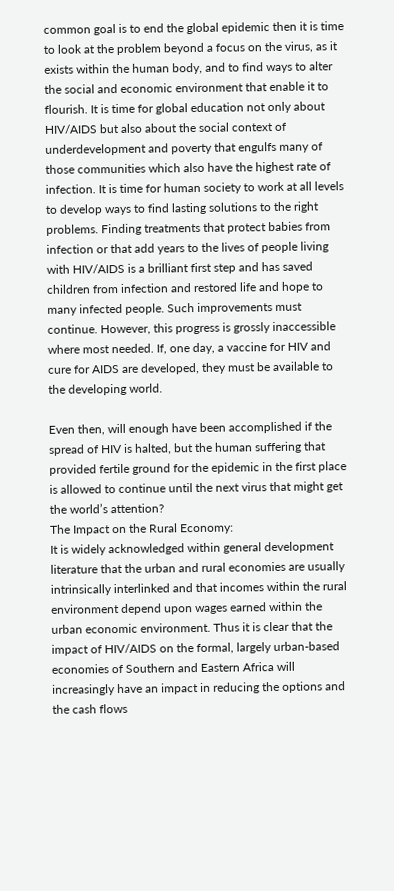common goal is to end the global epidemic then it is time to look at the problem beyond a focus on the virus, as it exists within the human body, and to find ways to alter the social and economic environment that enable it to flourish. It is time for global education not only about HIV/AIDS but also about the social context of underdevelopment and poverty that engulfs many of those communities which also have the highest rate of infection. It is time for human society to work at all levels to develop ways to find lasting solutions to the right problems. Finding treatments that protect babies from infection or that add years to the lives of people living with HIV/AIDS is a brilliant first step and has saved children from infection and restored life and hope to many infected people. Such improvements must continue. However, this progress is grossly inaccessible where most needed. If, one day, a vaccine for HIV and cure for AIDS are developed, they must be available to the developing world.

Even then, will enough have been accomplished if the spread of HIV is halted, but the human suffering that provided fertile ground for the epidemic in the first place is allowed to continue until the next virus that might get the world’s attention?
The Impact on the Rural Economy:
It is widely acknowledged within general development literature that the urban and rural economies are usually intrinsically interlinked and that incomes within the rural environment depend upon wages earned within the urban economic environment. Thus it is clear that the impact of HIV/AIDS on the formal, largely urban-based economies of Southern and Eastern Africa will increasingly have an impact in reducing the options and the cash flows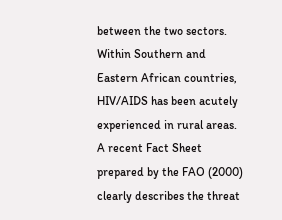between the two sectors.
Within Southern and Eastern African countries, HIV/AIDS has been acutely experienced in rural areas. A recent Fact Sheet prepared by the FAO (2000) clearly describes the threat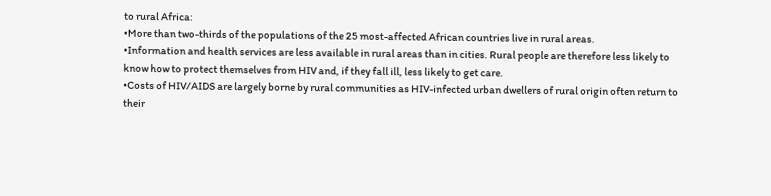to rural Africa:
•More than two-thirds of the populations of the 25 most-affected African countries live in rural areas.
•Information and health services are less available in rural areas than in cities. Rural people are therefore less likely to know how to protect themselves from HIV and, if they fall ill, less likely to get care.
•Costs of HIV/AIDS are largely borne by rural communities as HIV-infected urban dwellers of rural origin often return to their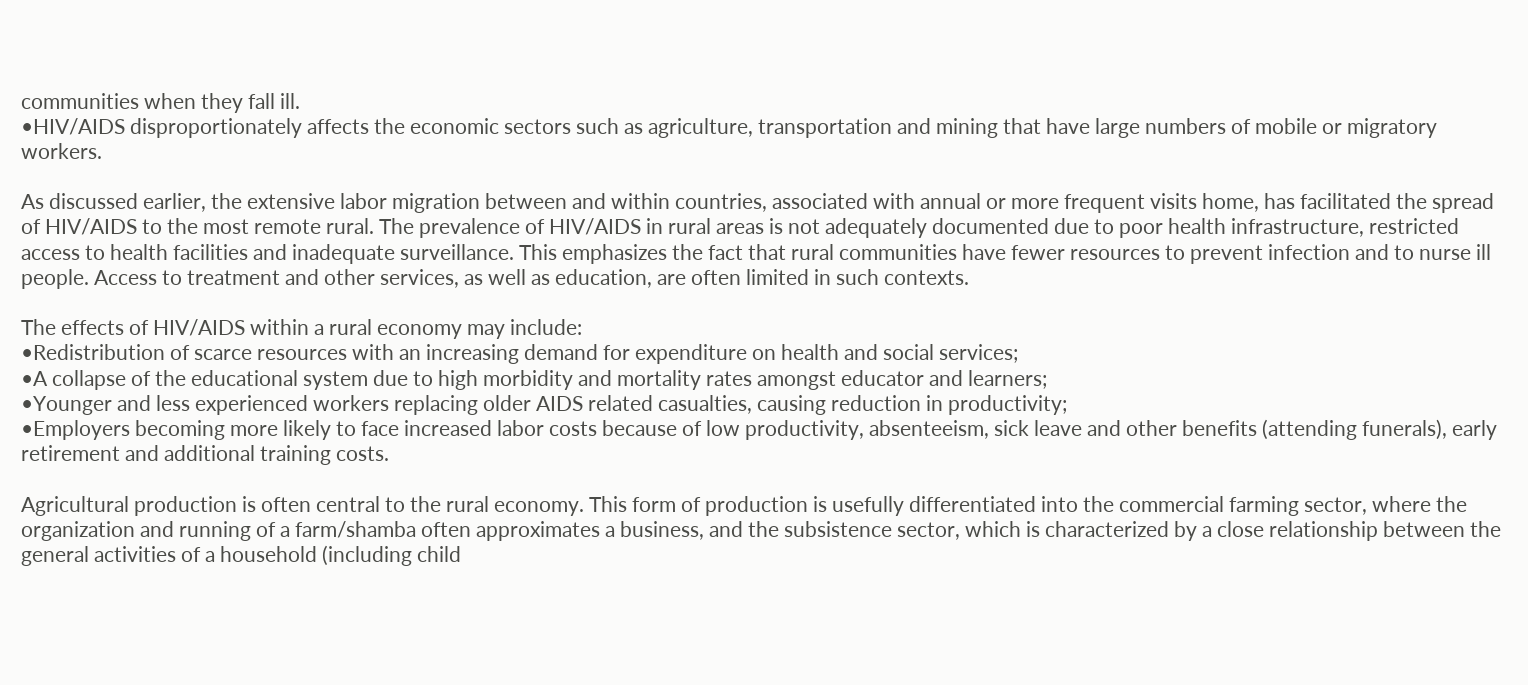communities when they fall ill.
•HIV/AIDS disproportionately affects the economic sectors such as agriculture, transportation and mining that have large numbers of mobile or migratory workers.

As discussed earlier, the extensive labor migration between and within countries, associated with annual or more frequent visits home, has facilitated the spread of HIV/AIDS to the most remote rural. The prevalence of HIV/AIDS in rural areas is not adequately documented due to poor health infrastructure, restricted access to health facilities and inadequate surveillance. This emphasizes the fact that rural communities have fewer resources to prevent infection and to nurse ill people. Access to treatment and other services, as well as education, are often limited in such contexts.

The effects of HIV/AIDS within a rural economy may include:
•Redistribution of scarce resources with an increasing demand for expenditure on health and social services;
•A collapse of the educational system due to high morbidity and mortality rates amongst educator and learners;
•Younger and less experienced workers replacing older AIDS related casualties, causing reduction in productivity;
•Employers becoming more likely to face increased labor costs because of low productivity, absenteeism, sick leave and other benefits (attending funerals), early retirement and additional training costs.

Agricultural production is often central to the rural economy. This form of production is usefully differentiated into the commercial farming sector, where the organization and running of a farm/shamba often approximates a business, and the subsistence sector, which is characterized by a close relationship between the general activities of a household (including child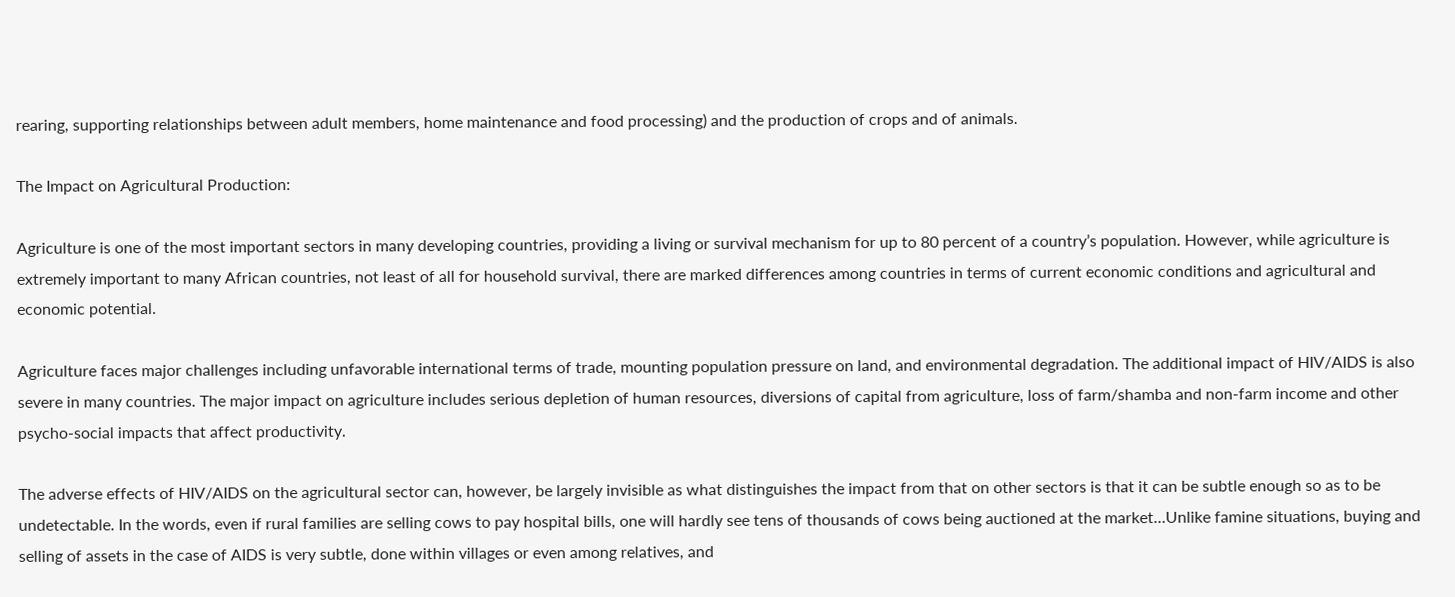rearing, supporting relationships between adult members, home maintenance and food processing) and the production of crops and of animals.

The Impact on Agricultural Production:

Agriculture is one of the most important sectors in many developing countries, providing a living or survival mechanism for up to 80 percent of a country’s population. However, while agriculture is extremely important to many African countries, not least of all for household survival, there are marked differences among countries in terms of current economic conditions and agricultural and economic potential.

Agriculture faces major challenges including unfavorable international terms of trade, mounting population pressure on land, and environmental degradation. The additional impact of HIV/AIDS is also severe in many countries. The major impact on agriculture includes serious depletion of human resources, diversions of capital from agriculture, loss of farm/shamba and non-farm income and other psycho-social impacts that affect productivity.

The adverse effects of HIV/AIDS on the agricultural sector can, however, be largely invisible as what distinguishes the impact from that on other sectors is that it can be subtle enough so as to be undetectable. In the words, even if rural families are selling cows to pay hospital bills, one will hardly see tens of thousands of cows being auctioned at the market…Unlike famine situations, buying and selling of assets in the case of AIDS is very subtle, done within villages or even among relatives, and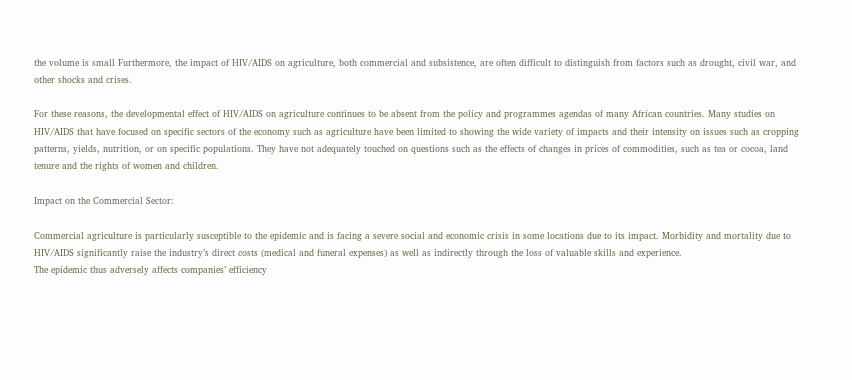the volume is small Furthermore, the impact of HIV/AIDS on agriculture, both commercial and subsistence, are often difficult to distinguish from factors such as drought, civil war, and other shocks and crises.

For these reasons, the developmental effect of HIV/AIDS on agriculture continues to be absent from the policy and programmes agendas of many African countries. Many studies on HIV/AIDS that have focused on specific sectors of the economy such as agriculture have been limited to showing the wide variety of impacts and their intensity on issues such as cropping patterns, yields, nutrition, or on specific populations. They have not adequately touched on questions such as the effects of changes in prices of commodities, such as tea or cocoa, land tenure and the rights of women and children.

Impact on the Commercial Sector:

Commercial agriculture is particularly susceptible to the epidemic and is facing a severe social and economic crisis in some locations due to its impact. Morbidity and mortality due to HIV/AIDS significantly raise the industry’s direct costs (medical and funeral expenses) as well as indirectly through the loss of valuable skills and experience.
The epidemic thus adversely affects companies’ efficiency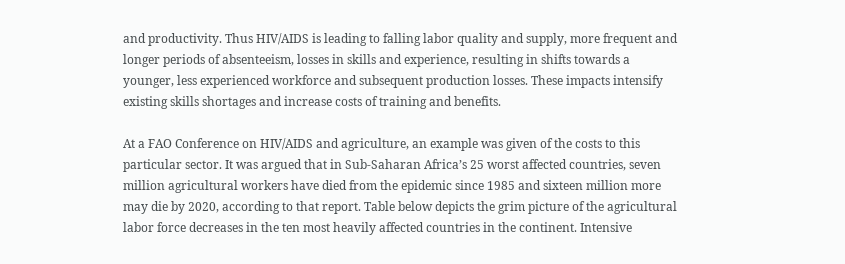and productivity. Thus HIV/AIDS is leading to falling labor quality and supply, more frequent and longer periods of absenteeism, losses in skills and experience, resulting in shifts towards a younger, less experienced workforce and subsequent production losses. These impacts intensify existing skills shortages and increase costs of training and benefits.

At a FAO Conference on HIV/AIDS and agriculture, an example was given of the costs to this particular sector. It was argued that in Sub-Saharan Africa’s 25 worst affected countries, seven million agricultural workers have died from the epidemic since 1985 and sixteen million more may die by 2020, according to that report. Table below depicts the grim picture of the agricultural labor force decreases in the ten most heavily affected countries in the continent. Intensive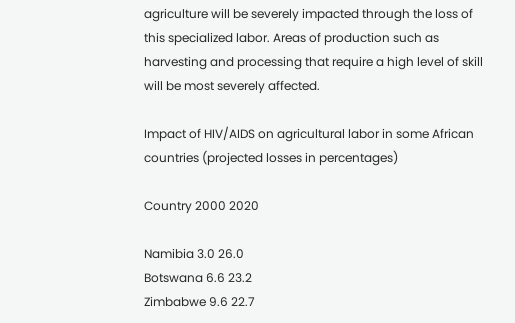agriculture will be severely impacted through the loss of this specialized labor. Areas of production such as harvesting and processing that require a high level of skill will be most severely affected.

Impact of HIV/AIDS on agricultural labor in some African countries (projected losses in percentages)

Country 2000 2020

Namibia 3.0 26.0
Botswana 6.6 23.2
Zimbabwe 9.6 22.7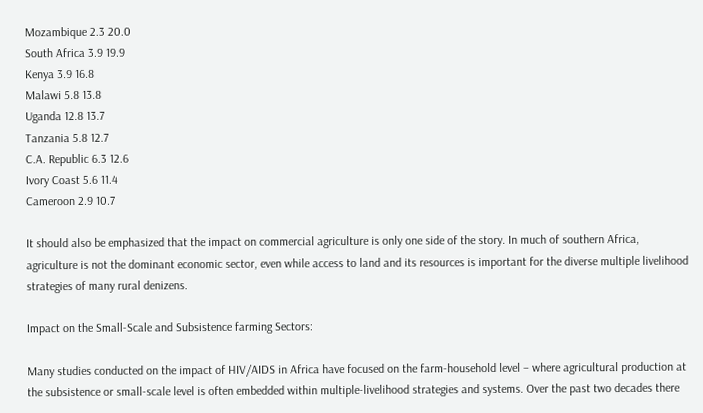Mozambique 2.3 20.0
South Africa 3.9 19.9
Kenya 3.9 16.8
Malawi 5.8 13.8
Uganda 12.8 13.7
Tanzania 5.8 12.7
C.A. Republic 6.3 12.6
Ivory Coast 5.6 11.4
Cameroon 2.9 10.7

It should also be emphasized that the impact on commercial agriculture is only one side of the story. In much of southern Africa, agriculture is not the dominant economic sector, even while access to land and its resources is important for the diverse multiple livelihood strategies of many rural denizens.

Impact on the Small-Scale and Subsistence farming Sectors:

Many studies conducted on the impact of HIV/AIDS in Africa have focused on the farm-household level – where agricultural production at the subsistence or small-scale level is often embedded within multiple-livelihood strategies and systems. Over the past two decades there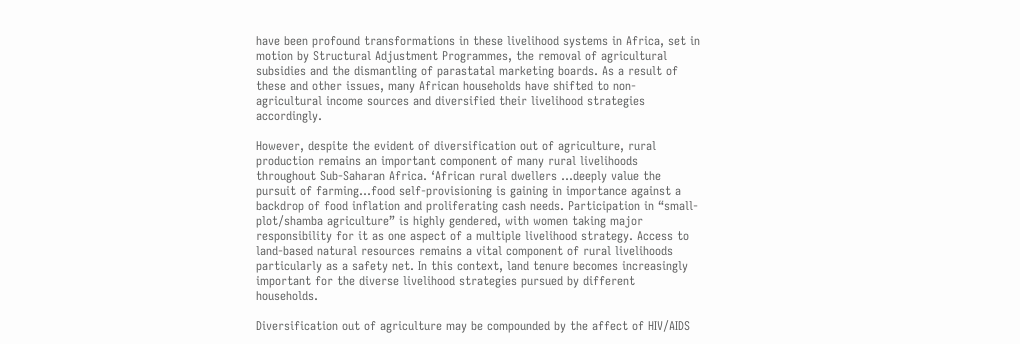have been profound transformations in these livelihood systems in Africa, set in motion by Structural Adjustment Programmes, the removal of agricultural subsidies and the dismantling of parastatal marketing boards. As a result of these and other issues, many African households have shifted to non-agricultural income sources and diversified their livelihood strategies accordingly.

However, despite the evident of diversification out of agriculture, rural production remains an important component of many rural livelihoods throughout Sub-Saharan Africa. ‘African rural dwellers …deeply value the pursuit of farming…food self-provisioning is gaining in importance against a backdrop of food inflation and proliferating cash needs. Participation in “small-plot/shamba agriculture” is highly gendered, with women taking major responsibility for it as one aspect of a multiple livelihood strategy. Access to land-based natural resources remains a vital component of rural livelihoods particularly as a safety net. In this context, land tenure becomes increasingly important for the diverse livelihood strategies pursued by different households.

Diversification out of agriculture may be compounded by the affect of HIV/AIDS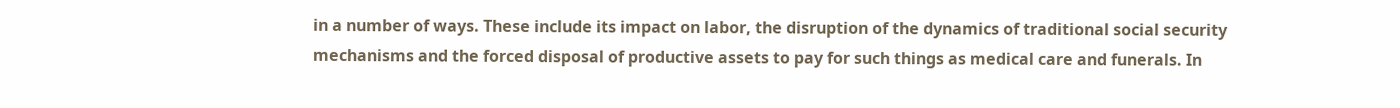in a number of ways. These include its impact on labor, the disruption of the dynamics of traditional social security mechanisms and the forced disposal of productive assets to pay for such things as medical care and funerals. In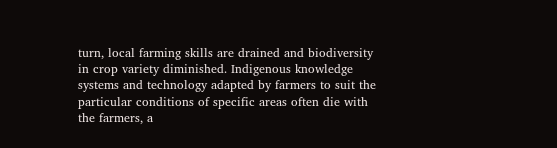turn, local farming skills are drained and biodiversity in crop variety diminished. Indigenous knowledge systems and technology adapted by farmers to suit the particular conditions of specific areas often die with the farmers, a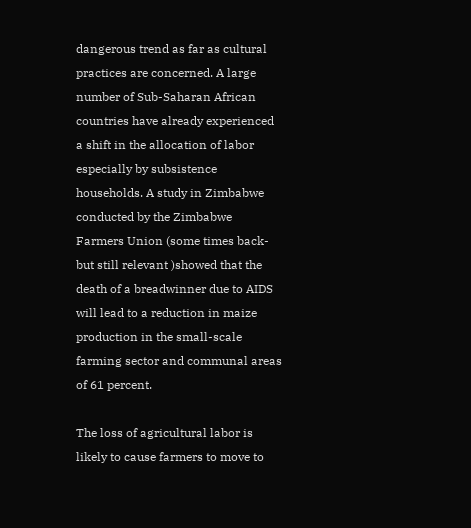dangerous trend as far as cultural practices are concerned. A large number of Sub-Saharan African countries have already experienced a shift in the allocation of labor especially by subsistence households. A study in Zimbabwe conducted by the Zimbabwe Farmers Union (some times back-but still relevant )showed that the death of a breadwinner due to AIDS will lead to a reduction in maize production in the small-scale farming sector and communal areas of 61 percent.

The loss of agricultural labor is likely to cause farmers to move to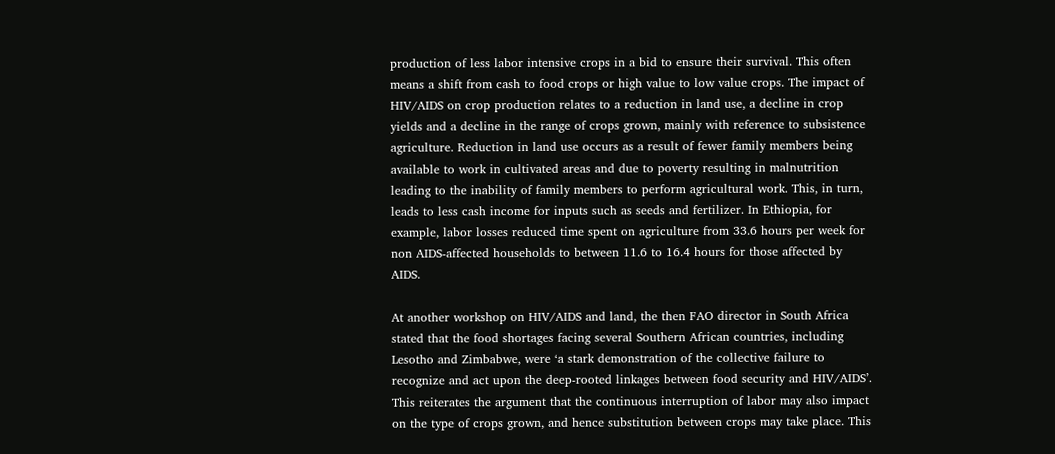production of less labor intensive crops in a bid to ensure their survival. This often means a shift from cash to food crops or high value to low value crops. The impact of HIV/AIDS on crop production relates to a reduction in land use, a decline in crop yields and a decline in the range of crops grown, mainly with reference to subsistence agriculture. Reduction in land use occurs as a result of fewer family members being available to work in cultivated areas and due to poverty resulting in malnutrition leading to the inability of family members to perform agricultural work. This, in turn, leads to less cash income for inputs such as seeds and fertilizer. In Ethiopia, for example, labor losses reduced time spent on agriculture from 33.6 hours per week for non AIDS-affected households to between 11.6 to 16.4 hours for those affected by AIDS.

At another workshop on HIV/AIDS and land, the then FAO director in South Africa stated that the food shortages facing several Southern African countries, including Lesotho and Zimbabwe, were ‘a stark demonstration of the collective failure to recognize and act upon the deep-rooted linkages between food security and HIV/AIDS’. This reiterates the argument that the continuous interruption of labor may also impact on the type of crops grown, and hence substitution between crops may take place. This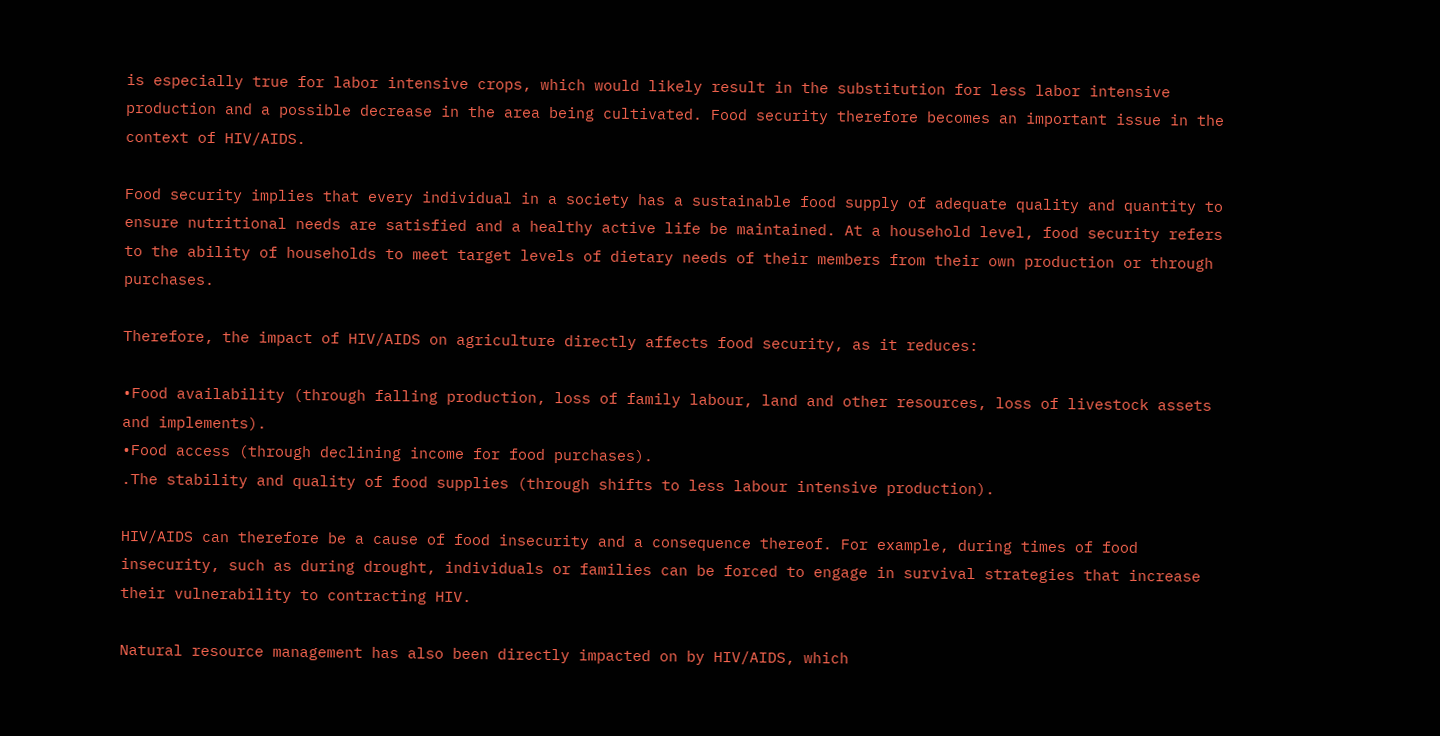is especially true for labor intensive crops, which would likely result in the substitution for less labor intensive production and a possible decrease in the area being cultivated. Food security therefore becomes an important issue in the context of HIV/AIDS.

Food security implies that every individual in a society has a sustainable food supply of adequate quality and quantity to ensure nutritional needs are satisfied and a healthy active life be maintained. At a household level, food security refers to the ability of households to meet target levels of dietary needs of their members from their own production or through purchases.

Therefore, the impact of HIV/AIDS on agriculture directly affects food security, as it reduces:

•Food availability (through falling production, loss of family labour, land and other resources, loss of livestock assets and implements).
•Food access (through declining income for food purchases).
.The stability and quality of food supplies (through shifts to less labour intensive production).

HIV/AIDS can therefore be a cause of food insecurity and a consequence thereof. For example, during times of food insecurity, such as during drought, individuals or families can be forced to engage in survival strategies that increase their vulnerability to contracting HIV.

Natural resource management has also been directly impacted on by HIV/AIDS, which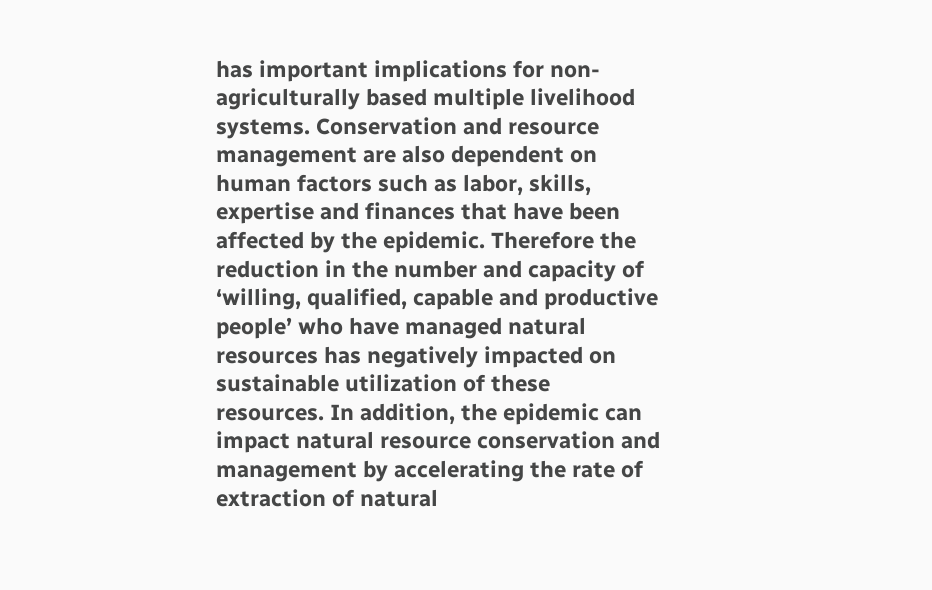has important implications for non-agriculturally based multiple livelihood systems. Conservation and resource management are also dependent on human factors such as labor, skills, expertise and finances that have been affected by the epidemic. Therefore the reduction in the number and capacity of ‘willing, qualified, capable and productive people’ who have managed natural resources has negatively impacted on sustainable utilization of these resources. In addition, the epidemic can impact natural resource conservation and management by accelerating the rate of extraction of natural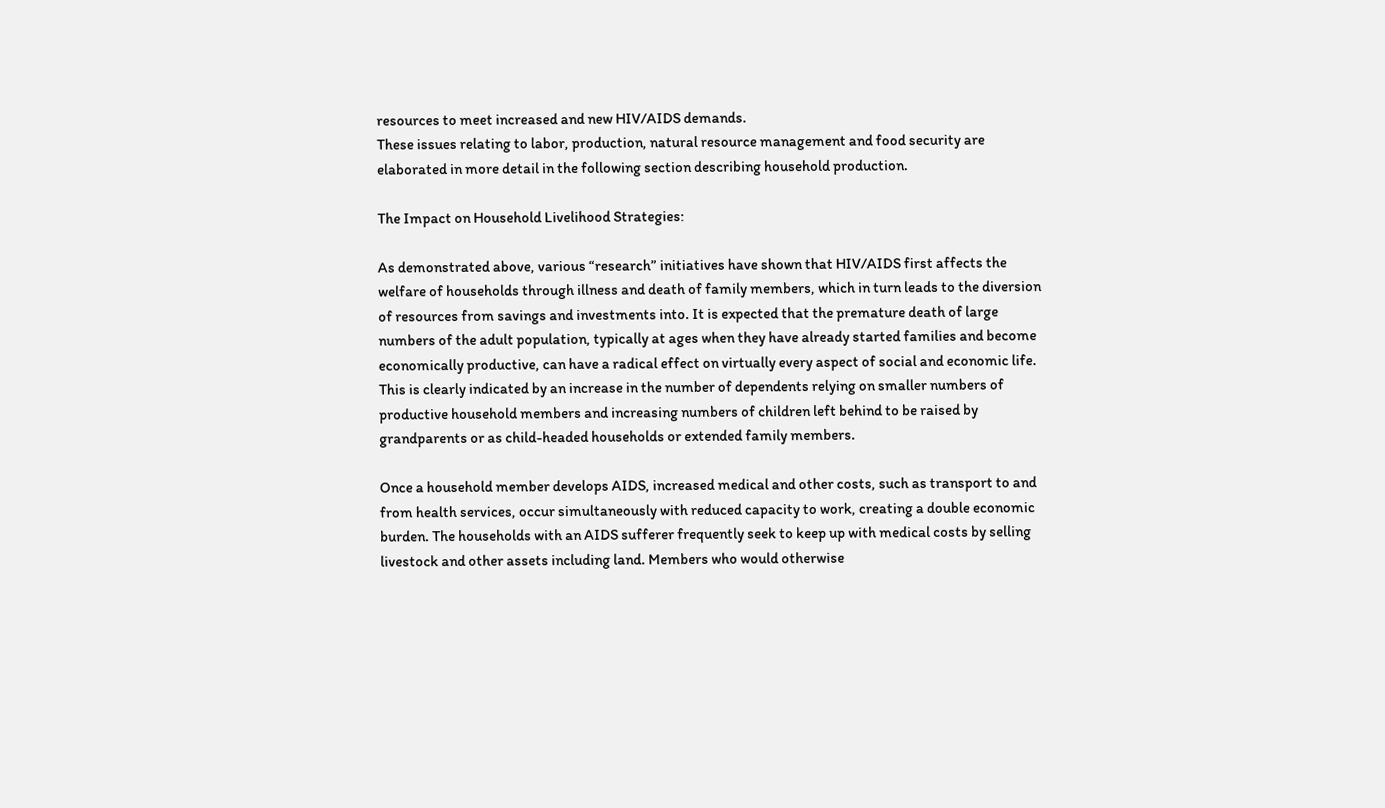resources to meet increased and new HIV/AIDS demands.
These issues relating to labor, production, natural resource management and food security are elaborated in more detail in the following section describing household production.

The Impact on Household Livelihood Strategies:

As demonstrated above, various “research” initiatives have shown that HIV/AIDS first affects the welfare of households through illness and death of family members, which in turn leads to the diversion of resources from savings and investments into. It is expected that the premature death of large numbers of the adult population, typically at ages when they have already started families and become economically productive, can have a radical effect on virtually every aspect of social and economic life. This is clearly indicated by an increase in the number of dependents relying on smaller numbers of productive household members and increasing numbers of children left behind to be raised by grandparents or as child-headed households or extended family members.

Once a household member develops AIDS, increased medical and other costs, such as transport to and from health services, occur simultaneously with reduced capacity to work, creating a double economic burden. The households with an AIDS sufferer frequently seek to keep up with medical costs by selling livestock and other assets including land. Members who would otherwise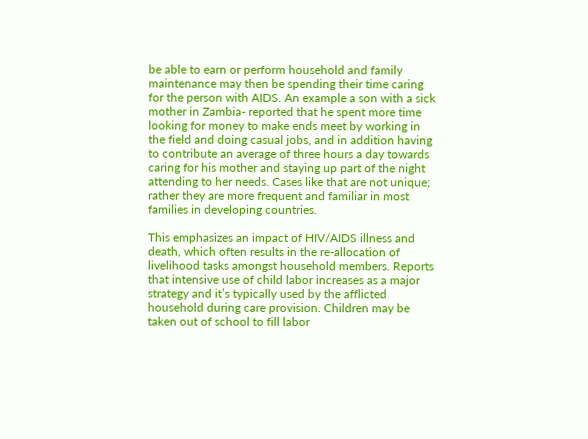be able to earn or perform household and family maintenance may then be spending their time caring for the person with AIDS. An example a son with a sick mother in Zambia- reported that he spent more time looking for money to make ends meet by working in the field and doing casual jobs, and in addition having to contribute an average of three hours a day towards caring for his mother and staying up part of the night attending to her needs. Cases like that are not unique; rather they are more frequent and familiar in most families in developing countries.

This emphasizes an impact of HIV/AIDS illness and death, which often results in the re-allocation of livelihood tasks amongst household members. Reports that intensive use of child labor increases as a major strategy and it’s typically used by the afflicted household during care provision. Children may be taken out of school to fill labor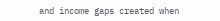and income gaps created when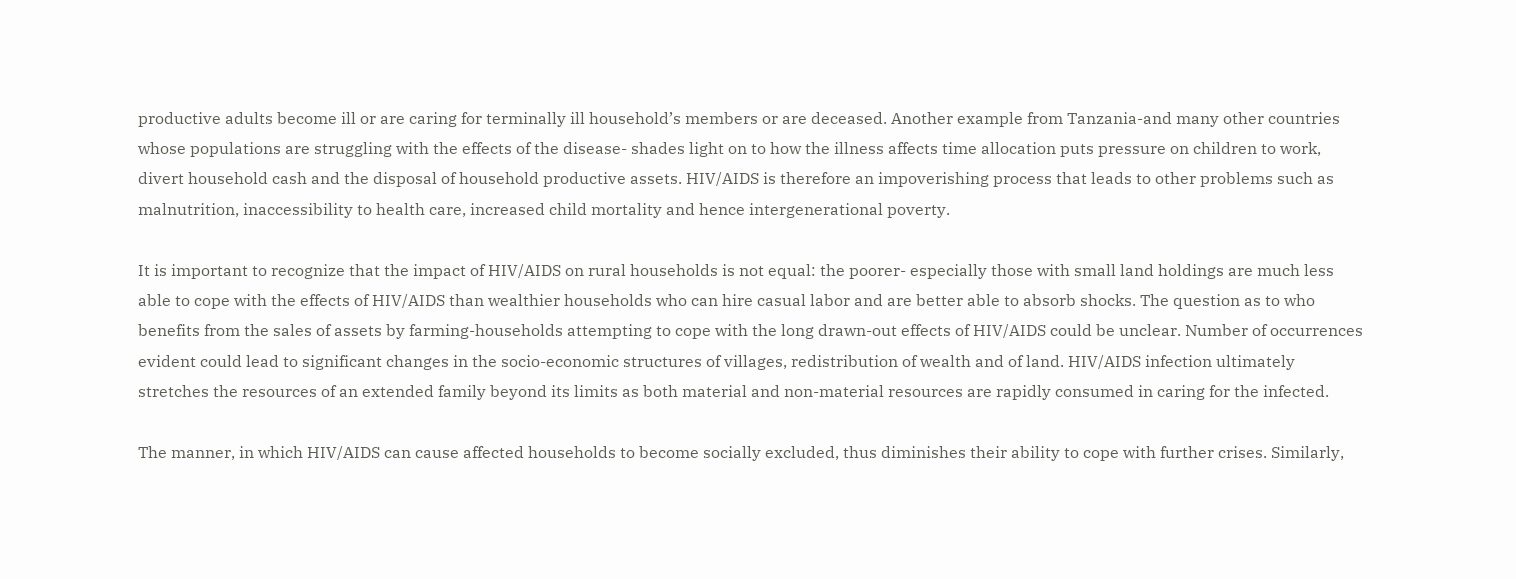productive adults become ill or are caring for terminally ill household’s members or are deceased. Another example from Tanzania-and many other countries whose populations are struggling with the effects of the disease- shades light on to how the illness affects time allocation puts pressure on children to work, divert household cash and the disposal of household productive assets. HIV/AIDS is therefore an impoverishing process that leads to other problems such as malnutrition, inaccessibility to health care, increased child mortality and hence intergenerational poverty.

It is important to recognize that the impact of HIV/AIDS on rural households is not equal: the poorer- especially those with small land holdings are much less able to cope with the effects of HIV/AIDS than wealthier households who can hire casual labor and are better able to absorb shocks. The question as to who benefits from the sales of assets by farming-households attempting to cope with the long drawn-out effects of HIV/AIDS could be unclear. Number of occurrences evident could lead to significant changes in the socio-economic structures of villages, redistribution of wealth and of land. HIV/AIDS infection ultimately stretches the resources of an extended family beyond its limits as both material and non-material resources are rapidly consumed in caring for the infected.

The manner, in which HIV/AIDS can cause affected households to become socially excluded, thus diminishes their ability to cope with further crises. Similarly,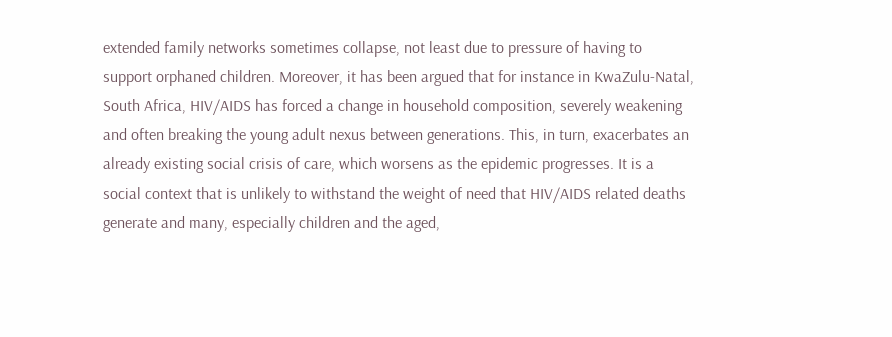extended family networks sometimes collapse, not least due to pressure of having to support orphaned children. Moreover, it has been argued that for instance in KwaZulu-Natal, South Africa, HIV/AIDS has forced a change in household composition, severely weakening and often breaking the young adult nexus between generations. This, in turn, exacerbates an already existing social crisis of care, which worsens as the epidemic progresses. It is a social context that is unlikely to withstand the weight of need that HIV/AIDS related deaths generate and many, especially children and the aged,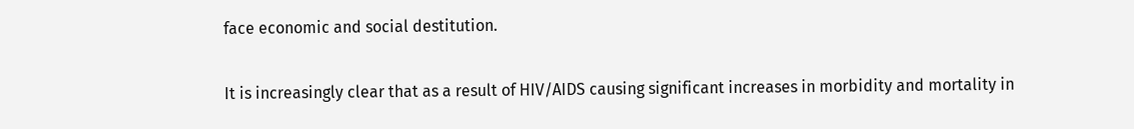face economic and social destitution.

It is increasingly clear that as a result of HIV/AIDS causing significant increases in morbidity and mortality in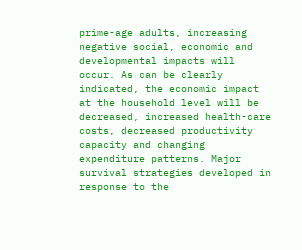prime-age adults, increasing negative social, economic and developmental impacts will occur. As can be clearly indicated, the economic impact at the household level will be decreased, increased health-care costs, decreased productivity capacity and changing expenditure patterns. Major survival strategies developed in response to the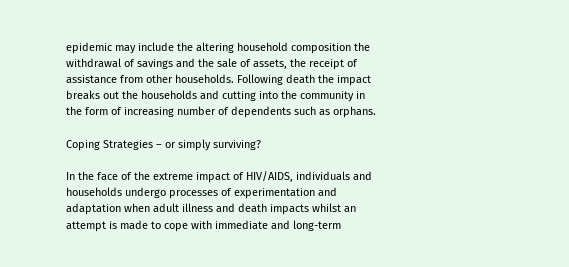epidemic may include the altering household composition the withdrawal of savings and the sale of assets, the receipt of assistance from other households. Following death the impact breaks out the households and cutting into the community in the form of increasing number of dependents such as orphans.

Coping Strategies – or simply surviving?

In the face of the extreme impact of HIV/AIDS, individuals and households undergo processes of experimentation and adaptation when adult illness and death impacts whilst an attempt is made to cope with immediate and long-term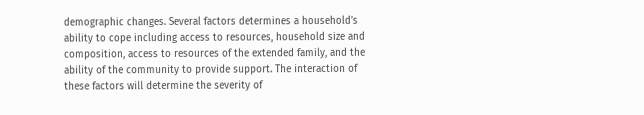demographic changes. Several factors determines a household’s ability to cope including access to resources, household size and composition, access to resources of the extended family, and the ability of the community to provide support. The interaction of these factors will determine the severity of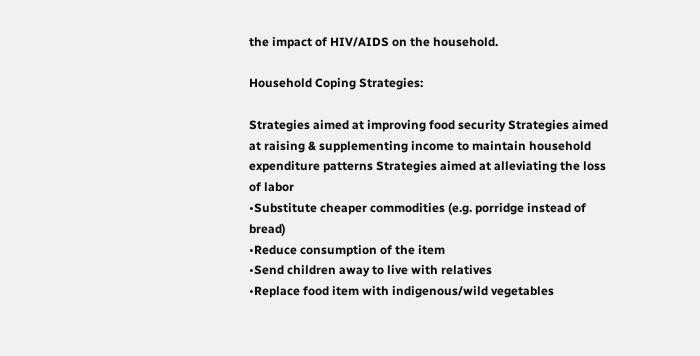the impact of HIV/AIDS on the household.

Household Coping Strategies:

Strategies aimed at improving food security Strategies aimed at raising & supplementing income to maintain household expenditure patterns Strategies aimed at alleviating the loss of labor
•Substitute cheaper commodities (e.g. porridge instead of bread)
•Reduce consumption of the item
•Send children away to live with relatives
•Replace food item with indigenous/wild vegetables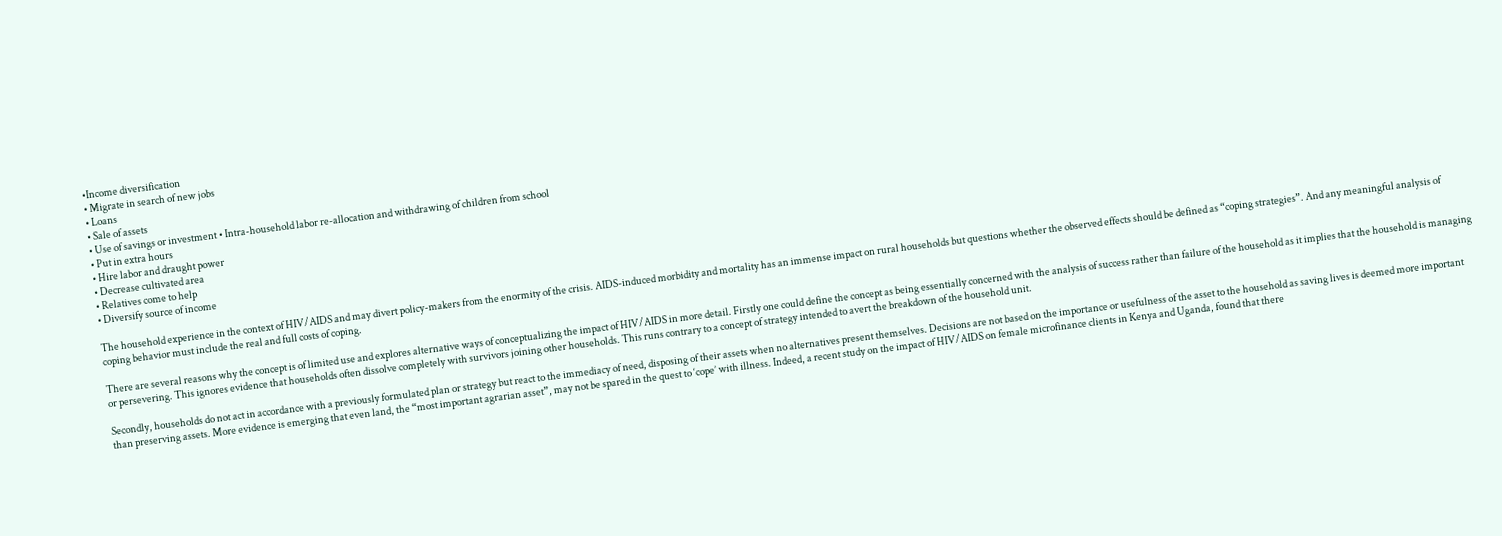•Income diversification
• Migrate in search of new jobs
• Loans
• Sale of assets
• Use of savings or investment • Intra-household labor re-allocation and withdrawing of children from school
• Put in extra hours
• Hire labor and draught power
• Decrease cultivated area
• Relatives come to help
• Diversify source of income

The household experience in the context of HIV/AIDS and may divert policy-makers from the enormity of the crisis. AIDS-induced morbidity and mortality has an immense impact on rural households but questions whether the observed effects should be defined as “coping strategies”. And any meaningful analysis of coping behavior must include the real and full costs of coping.

There are several reasons why the concept is of limited use and explores alternative ways of conceptualizing the impact of HIV/AIDS in more detail. Firstly one could define the concept as being essentially concerned with the analysis of success rather than failure of the household as it implies that the household is managing or persevering. This ignores evidence that households often dissolve completely with survivors joining other households. This runs contrary to a concept of strategy intended to avert the breakdown of the household unit.

Secondly, households do not act in accordance with a previously formulated plan or strategy but react to the immediacy of need, disposing of their assets when no alternatives present themselves. Decisions are not based on the importance or usefulness of the asset to the household as saving lives is deemed more important than preserving assets. More evidence is emerging that even land, the “most important agrarian asset”, may not be spared in the quest to ‘cope’ with illness. Indeed, a recent study on the impact of HIV/AIDS on female microfinance clients in Kenya and Uganda, found that there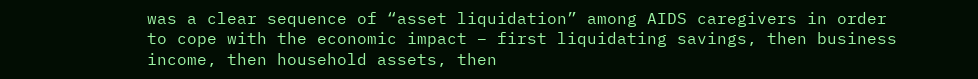was a clear sequence of “asset liquidation” among AIDS caregivers in order to cope with the economic impact – first liquidating savings, then business income, then household assets, then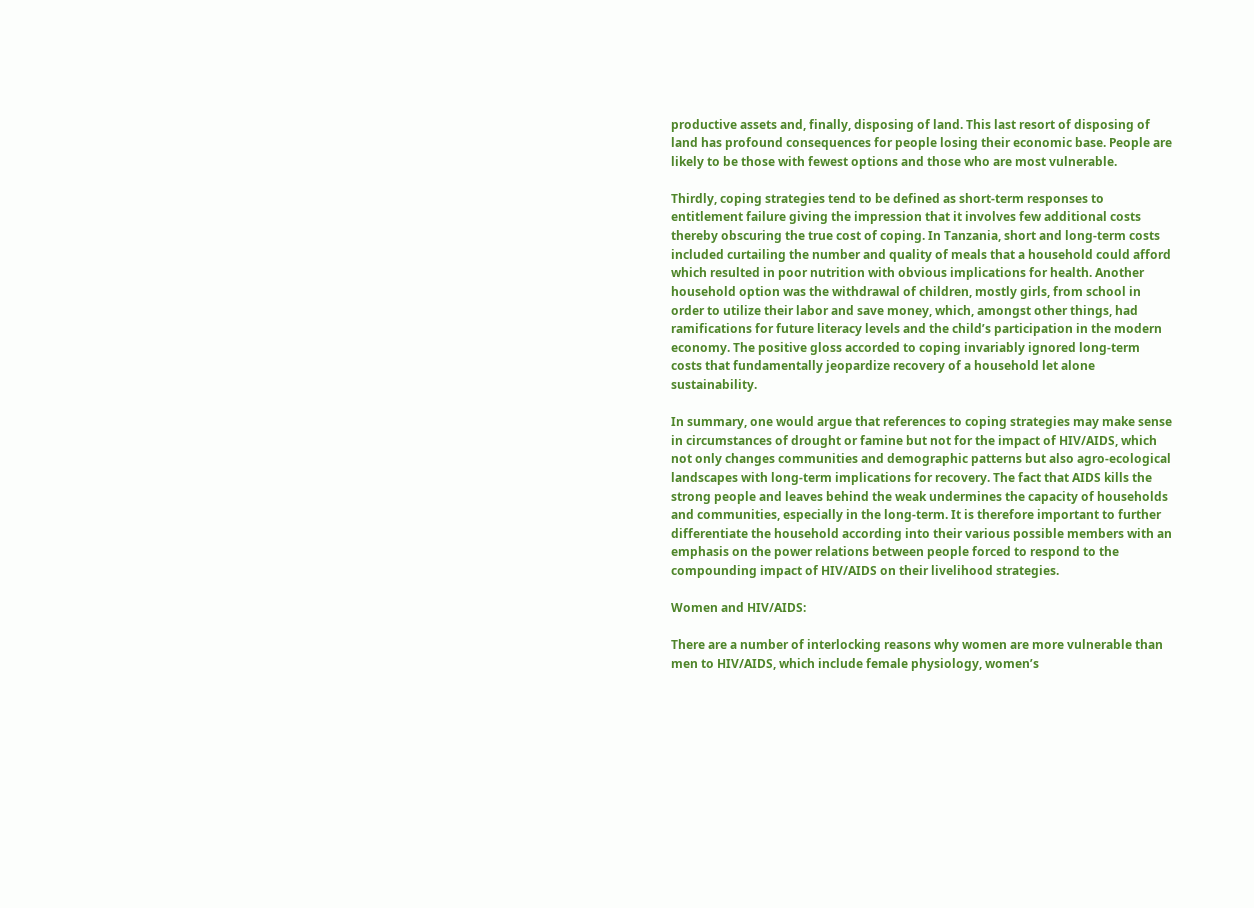productive assets and, finally, disposing of land. This last resort of disposing of land has profound consequences for people losing their economic base. People are likely to be those with fewest options and those who are most vulnerable.

Thirdly, coping strategies tend to be defined as short-term responses to entitlement failure giving the impression that it involves few additional costs thereby obscuring the true cost of coping. In Tanzania, short and long-term costs included curtailing the number and quality of meals that a household could afford which resulted in poor nutrition with obvious implications for health. Another household option was the withdrawal of children, mostly girls, from school in order to utilize their labor and save money, which, amongst other things, had ramifications for future literacy levels and the child’s participation in the modern economy. The positive gloss accorded to coping invariably ignored long-term costs that fundamentally jeopardize recovery of a household let alone sustainability.

In summary, one would argue that references to coping strategies may make sense in circumstances of drought or famine but not for the impact of HIV/AIDS, which not only changes communities and demographic patterns but also agro-ecological landscapes with long-term implications for recovery. The fact that AIDS kills the strong people and leaves behind the weak undermines the capacity of households and communities, especially in the long-term. It is therefore important to further differentiate the household according into their various possible members with an emphasis on the power relations between people forced to respond to the compounding impact of HIV/AIDS on their livelihood strategies.

Women and HIV/AIDS:

There are a number of interlocking reasons why women are more vulnerable than men to HIV/AIDS, which include female physiology, women’s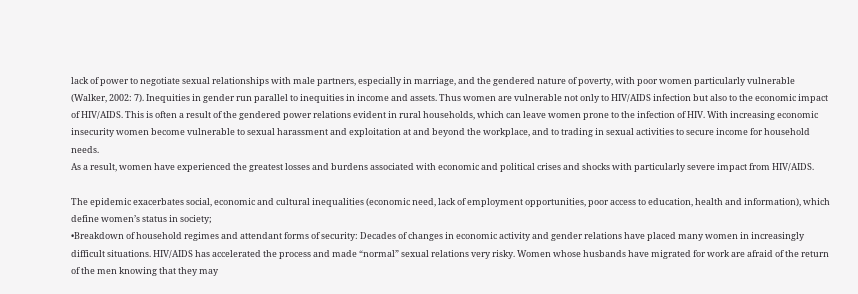lack of power to negotiate sexual relationships with male partners, especially in marriage, and the gendered nature of poverty, with poor women particularly vulnerable (Walker, 2002: 7). Inequities in gender run parallel to inequities in income and assets. Thus women are vulnerable not only to HIV/AIDS infection but also to the economic impact of HIV/AIDS. This is often a result of the gendered power relations evident in rural households, which can leave women prone to the infection of HIV. With increasing economic insecurity women become vulnerable to sexual harassment and exploitation at and beyond the workplace, and to trading in sexual activities to secure income for household needs.
As a result, women have experienced the greatest losses and burdens associated with economic and political crises and shocks with particularly severe impact from HIV/AIDS.

The epidemic exacerbates social, economic and cultural inequalities (economic need, lack of employment opportunities, poor access to education, health and information), which define women’s status in society;
•Breakdown of household regimes and attendant forms of security: Decades of changes in economic activity and gender relations have placed many women in increasingly difficult situations. HIV/AIDS has accelerated the process and made “normal” sexual relations very risky. Women whose husbands have migrated for work are afraid of the return of the men knowing that they may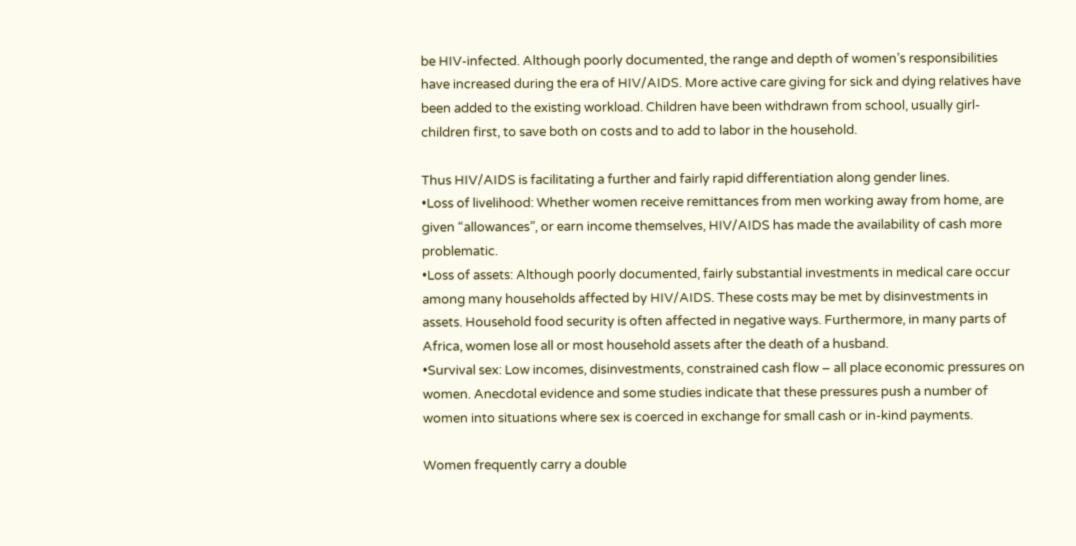be HIV-infected. Although poorly documented, the range and depth of women’s responsibilities have increased during the era of HIV/AIDS. More active care giving for sick and dying relatives have been added to the existing workload. Children have been withdrawn from school, usually girl-children first, to save both on costs and to add to labor in the household.

Thus HIV/AIDS is facilitating a further and fairly rapid differentiation along gender lines.
•Loss of livelihood: Whether women receive remittances from men working away from home, are given “allowances”, or earn income themselves, HIV/AIDS has made the availability of cash more problematic.
•Loss of assets: Although poorly documented, fairly substantial investments in medical care occur among many households affected by HIV/AIDS. These costs may be met by disinvestments in assets. Household food security is often affected in negative ways. Furthermore, in many parts of Africa, women lose all or most household assets after the death of a husband.
•Survival sex: Low incomes, disinvestments, constrained cash flow – all place economic pressures on women. Anecdotal evidence and some studies indicate that these pressures push a number of women into situations where sex is coerced in exchange for small cash or in-kind payments.

Women frequently carry a double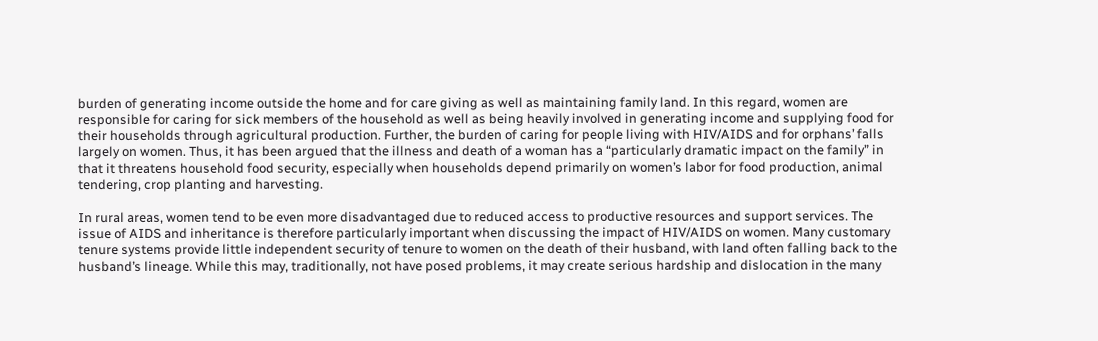burden of generating income outside the home and for care giving as well as maintaining family land. In this regard, women are responsible for caring for sick members of the household as well as being heavily involved in generating income and supplying food for their households through agricultural production. Further, the burden of caring for people living with HIV/AIDS and for orphans’ falls largely on women. Thus, it has been argued that the illness and death of a woman has a “particularly dramatic impact on the family” in that it threatens household food security, especially when households depend primarily on women’s labor for food production, animal tendering, crop planting and harvesting.

In rural areas, women tend to be even more disadvantaged due to reduced access to productive resources and support services. The issue of AIDS and inheritance is therefore particularly important when discussing the impact of HIV/AIDS on women. Many customary tenure systems provide little independent security of tenure to women on the death of their husband, with land often falling back to the husband’s lineage. While this may, traditionally, not have posed problems, it may create serious hardship and dislocation in the many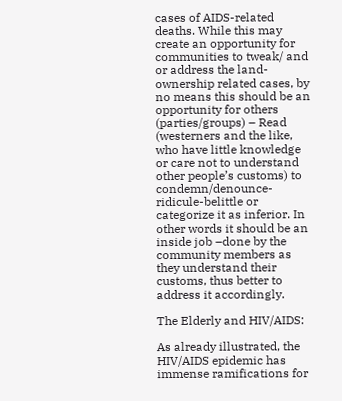cases of AIDS-related deaths. While this may create an opportunity for communities to tweak/ and or address the land-ownership related cases, by no means this should be an opportunity for others (parties/groups) – Read (westerners and the like, who have little knowledge or care not to understand other people’s customs) to condemn/denounce-ridicule-belittle or categorize it as inferior. In other words it should be an inside job –done by the community members as they understand their customs, thus better to address it accordingly.

The Elderly and HIV/AIDS:

As already illustrated, the HIV/AIDS epidemic has immense ramifications for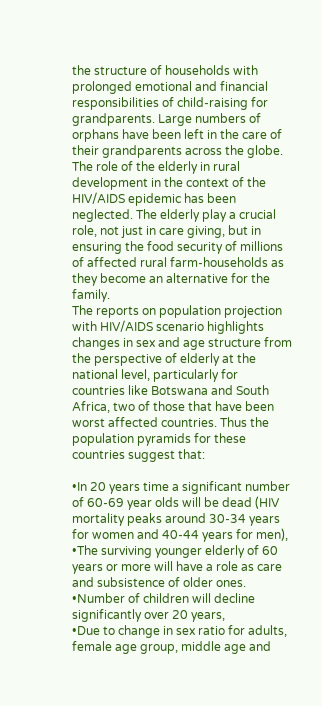the structure of households with prolonged emotional and financial responsibilities of child-raising for grandparents. Large numbers of orphans have been left in the care of their grandparents across the globe. The role of the elderly in rural development in the context of the HIV/AIDS epidemic has been neglected. The elderly play a crucial role, not just in care giving, but in ensuring the food security of millions of affected rural farm-households as they become an alternative for the family.
The reports on population projection with HIV/AIDS scenario highlights changes in sex and age structure from the perspective of elderly at the national level, particularly for countries like Botswana and South Africa, two of those that have been worst affected countries. Thus the population pyramids for these countries suggest that:

•In 20 years time a significant number of 60-69 year olds will be dead (HIV mortality peaks around 30-34 years for women and 40-44 years for men),
•The surviving younger elderly of 60 years or more will have a role as care and subsistence of older ones.
•Number of children will decline significantly over 20 years,
•Due to change in sex ratio for adults, female age group, middle age and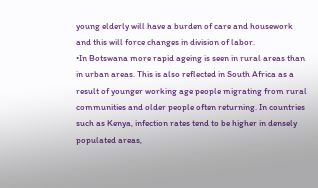young elderly will have a burden of care and housework and this will force changes in division of labor.
•In Botswana more rapid ageing is seen in rural areas than in urban areas. This is also reflected in South Africa as a result of younger working age people migrating from rural communities and older people often returning. In countries such as Kenya, infection rates tend to be higher in densely populated areas,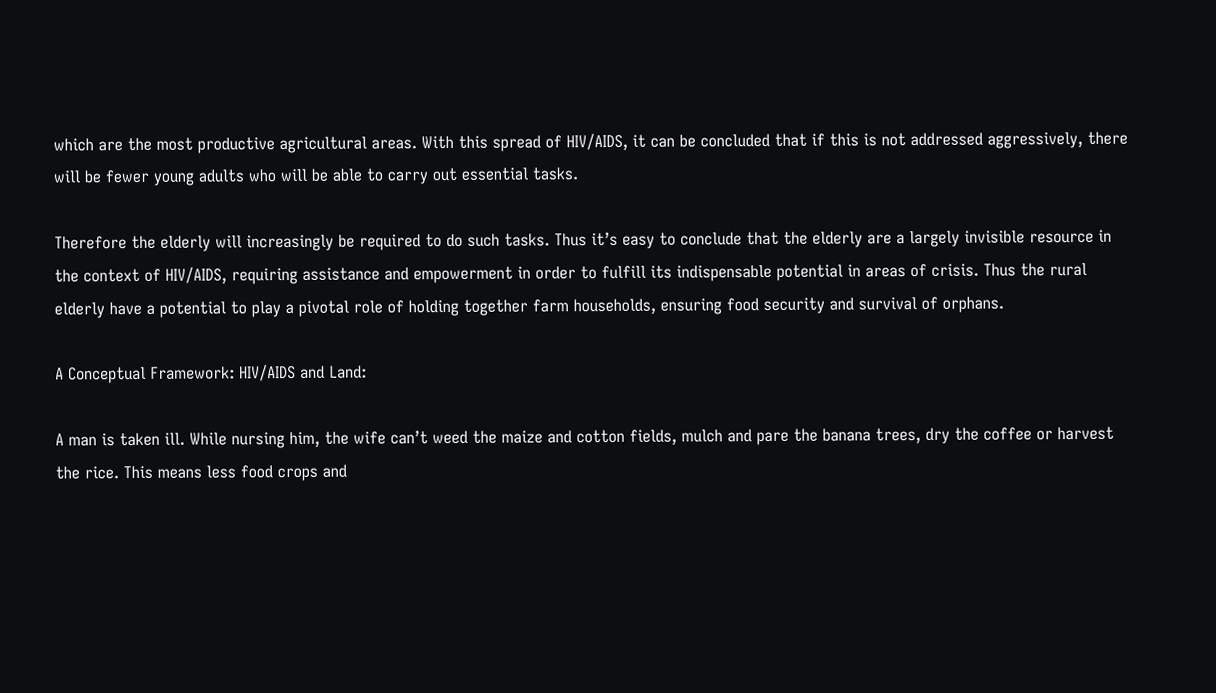which are the most productive agricultural areas. With this spread of HIV/AIDS, it can be concluded that if this is not addressed aggressively, there will be fewer young adults who will be able to carry out essential tasks.

Therefore the elderly will increasingly be required to do such tasks. Thus it’s easy to conclude that the elderly are a largely invisible resource in the context of HIV/AIDS, requiring assistance and empowerment in order to fulfill its indispensable potential in areas of crisis. Thus the rural elderly have a potential to play a pivotal role of holding together farm households, ensuring food security and survival of orphans.

A Conceptual Framework: HIV/AIDS and Land:

A man is taken ill. While nursing him, the wife can’t weed the maize and cotton fields, mulch and pare the banana trees, dry the coffee or harvest the rice. This means less food crops and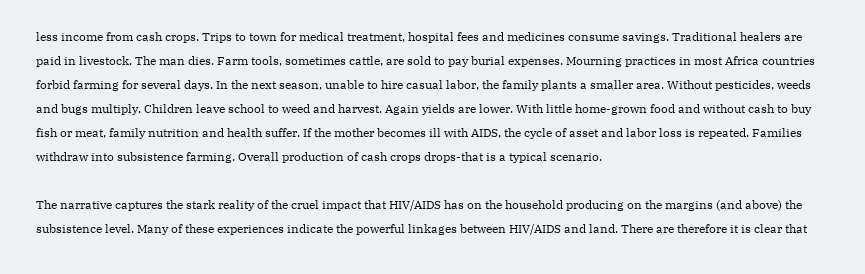less income from cash crops. Trips to town for medical treatment, hospital fees and medicines consume savings. Traditional healers are paid in livestock. The man dies. Farm tools, sometimes cattle, are sold to pay burial expenses. Mourning practices in most Africa countries forbid farming for several days. In the next season, unable to hire casual labor, the family plants a smaller area. Without pesticides, weeds and bugs multiply. Children leave school to weed and harvest. Again yields are lower. With little home-grown food and without cash to buy fish or meat, family nutrition and health suffer. If the mother becomes ill with AIDS, the cycle of asset and labor loss is repeated. Families withdraw into subsistence farming. Overall production of cash crops drops-that is a typical scenario.

The narrative captures the stark reality of the cruel impact that HIV/AIDS has on the household producing on the margins (and above) the subsistence level. Many of these experiences indicate the powerful linkages between HIV/AIDS and land. There are therefore it is clear that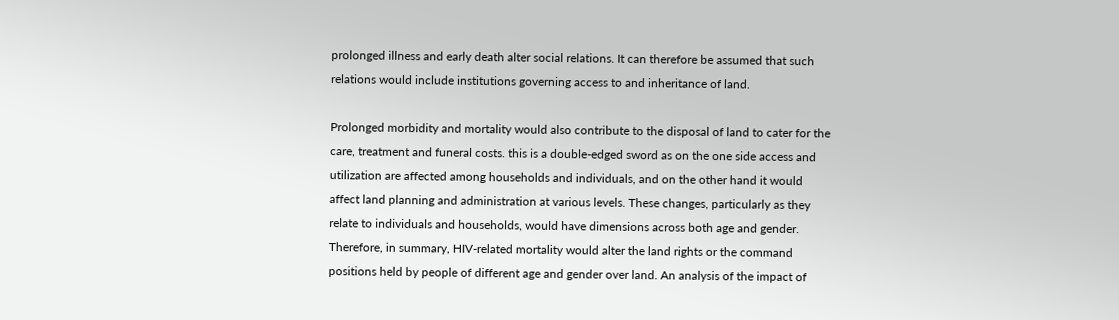prolonged illness and early death alter social relations. It can therefore be assumed that such relations would include institutions governing access to and inheritance of land.

Prolonged morbidity and mortality would also contribute to the disposal of land to cater for the care, treatment and funeral costs. this is a double-edged sword as on the one side access and utilization are affected among households and individuals, and on the other hand it would affect land planning and administration at various levels. These changes, particularly as they relate to individuals and households, would have dimensions across both age and gender. Therefore, in summary, HIV-related mortality would alter the land rights or the command positions held by people of different age and gender over land. An analysis of the impact of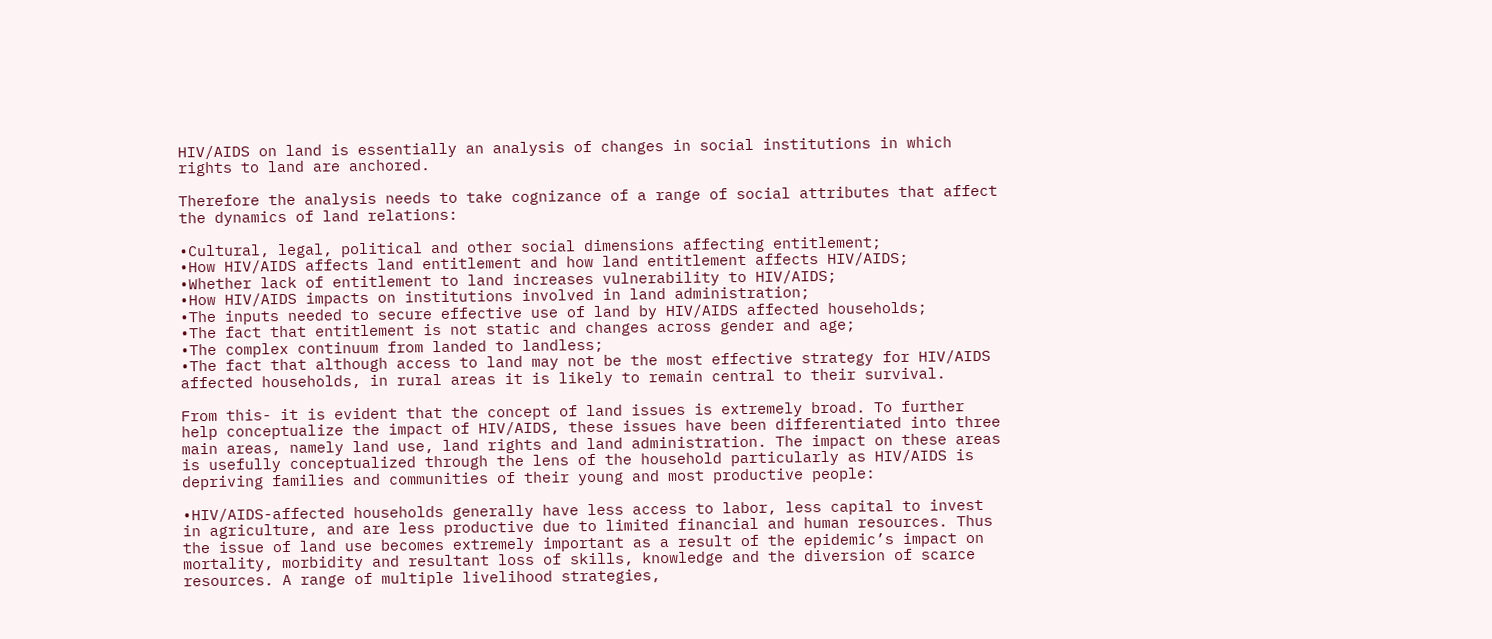HIV/AIDS on land is essentially an analysis of changes in social institutions in which rights to land are anchored.

Therefore the analysis needs to take cognizance of a range of social attributes that affect the dynamics of land relations:

•Cultural, legal, political and other social dimensions affecting entitlement;
•How HIV/AIDS affects land entitlement and how land entitlement affects HIV/AIDS;
•Whether lack of entitlement to land increases vulnerability to HIV/AIDS;
•How HIV/AIDS impacts on institutions involved in land administration;
•The inputs needed to secure effective use of land by HIV/AIDS affected households;
•The fact that entitlement is not static and changes across gender and age;
•The complex continuum from landed to landless;
•The fact that although access to land may not be the most effective strategy for HIV/AIDS affected households, in rural areas it is likely to remain central to their survival.

From this- it is evident that the concept of land issues is extremely broad. To further help conceptualize the impact of HIV/AIDS, these issues have been differentiated into three main areas, namely land use, land rights and land administration. The impact on these areas is usefully conceptualized through the lens of the household particularly as HIV/AIDS is depriving families and communities of their young and most productive people:

•HIV/AIDS-affected households generally have less access to labor, less capital to invest in agriculture, and are less productive due to limited financial and human resources. Thus the issue of land use becomes extremely important as a result of the epidemic’s impact on mortality, morbidity and resultant loss of skills, knowledge and the diversion of scarce resources. A range of multiple livelihood strategies,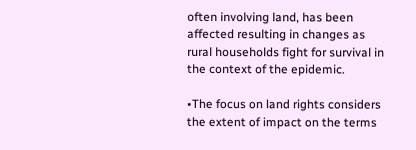often involving land, has been affected resulting in changes as rural households fight for survival in the context of the epidemic.

•The focus on land rights considers the extent of impact on the terms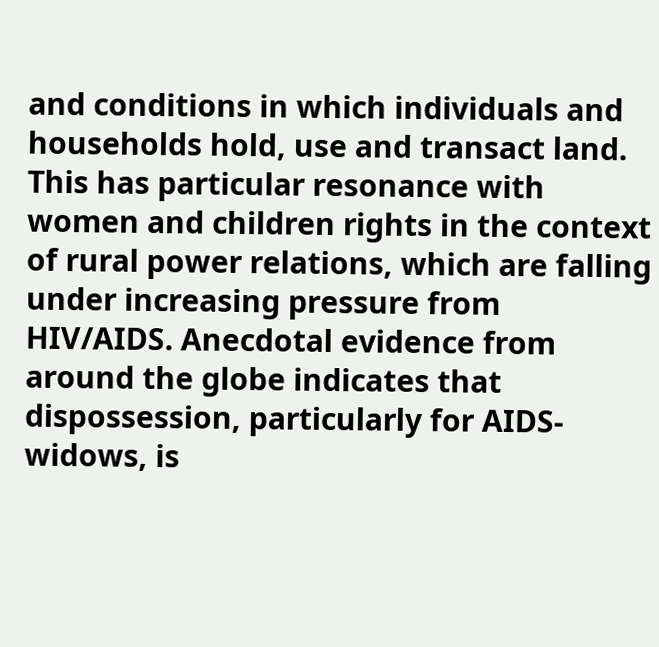and conditions in which individuals and households hold, use and transact land. This has particular resonance with women and children rights in the context of rural power relations, which are falling under increasing pressure from HIV/AIDS. Anecdotal evidence from around the globe indicates that dispossession, particularly for AIDS-widows, is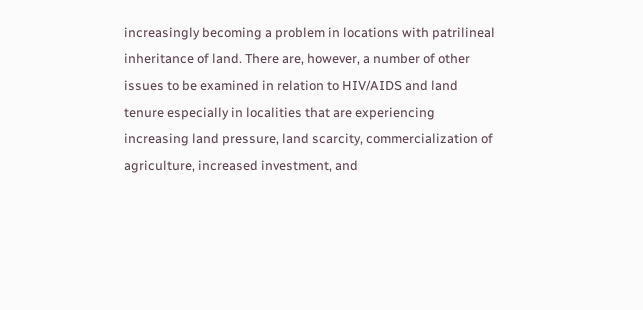increasingly becoming a problem in locations with patrilineal inheritance of land. There are, however, a number of other issues to be examined in relation to HIV/AIDS and land tenure especially in localities that are experiencing increasing land pressure, land scarcity, commercialization of agriculture, increased investment, and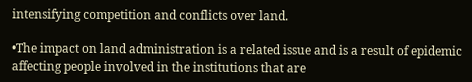intensifying competition and conflicts over land.

•The impact on land administration is a related issue and is a result of epidemic affecting people involved in the institutions that are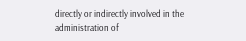directly or indirectly involved in the administration of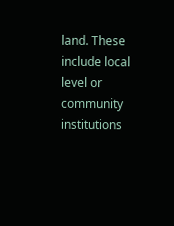land. These include local level or community institutions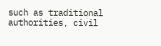such as traditional authorities, civil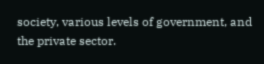society, various levels of government, and the private sector.